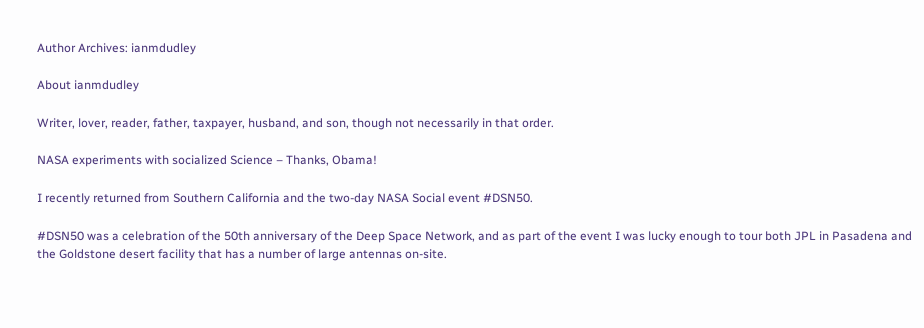Author Archives: ianmdudley

About ianmdudley

Writer, lover, reader, father, taxpayer, husband, and son, though not necessarily in that order.

NASA experiments with socialized Science – Thanks, Obama!

I recently returned from Southern California and the two-day NASA Social event #DSN50.

#DSN50 was a celebration of the 50th anniversary of the Deep Space Network, and as part of the event I was lucky enough to tour both JPL in Pasadena and the Goldstone desert facility that has a number of large antennas on-site.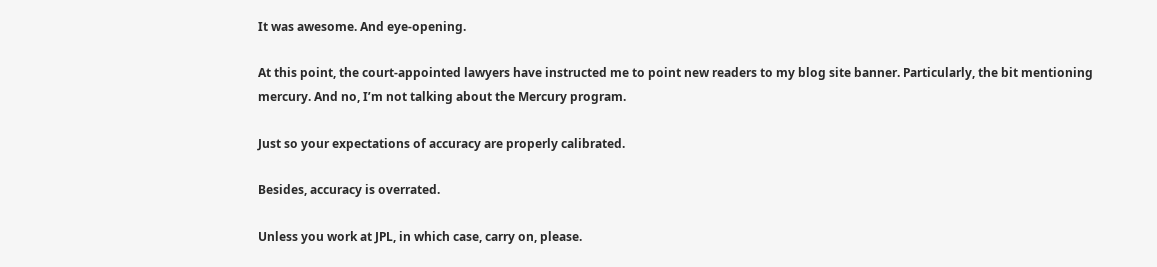It was awesome. And eye-opening.

At this point, the court-appointed lawyers have instructed me to point new readers to my blog site banner. Particularly, the bit mentioning mercury. And no, I’m not talking about the Mercury program.

Just so your expectations of accuracy are properly calibrated.

Besides, accuracy is overrated.

Unless you work at JPL, in which case, carry on, please.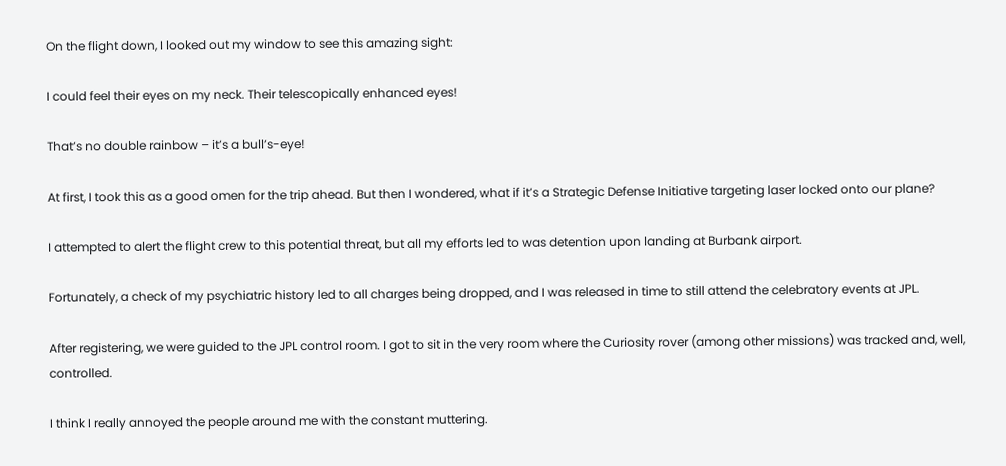On the flight down, I looked out my window to see this amazing sight:

I could feel their eyes on my neck. Their telescopically enhanced eyes!

That’s no double rainbow – it’s a bull’s-eye!

At first, I took this as a good omen for the trip ahead. But then I wondered, what if it’s a Strategic Defense Initiative targeting laser locked onto our plane?

I attempted to alert the flight crew to this potential threat, but all my efforts led to was detention upon landing at Burbank airport.

Fortunately, a check of my psychiatric history led to all charges being dropped, and I was released in time to still attend the celebratory events at JPL.

After registering, we were guided to the JPL control room. I got to sit in the very room where the Curiosity rover (among other missions) was tracked and, well, controlled.

I think I really annoyed the people around me with the constant muttering.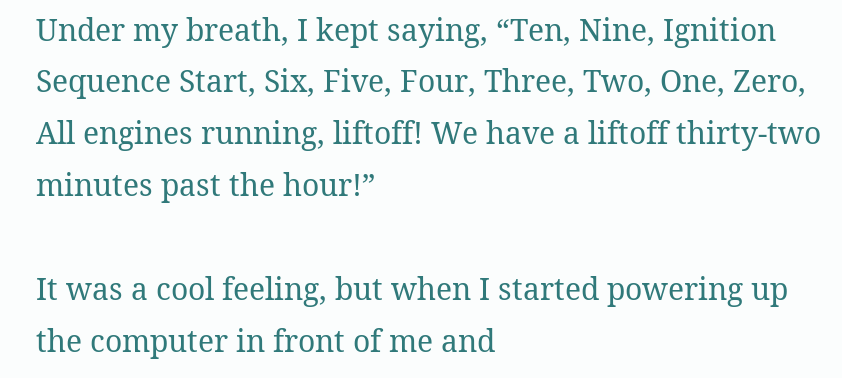Under my breath, I kept saying, “Ten, Nine, Ignition Sequence Start, Six, Five, Four, Three, Two, One, Zero, All engines running, liftoff! We have a liftoff thirty-two minutes past the hour!”

It was a cool feeling, but when I started powering up the computer in front of me and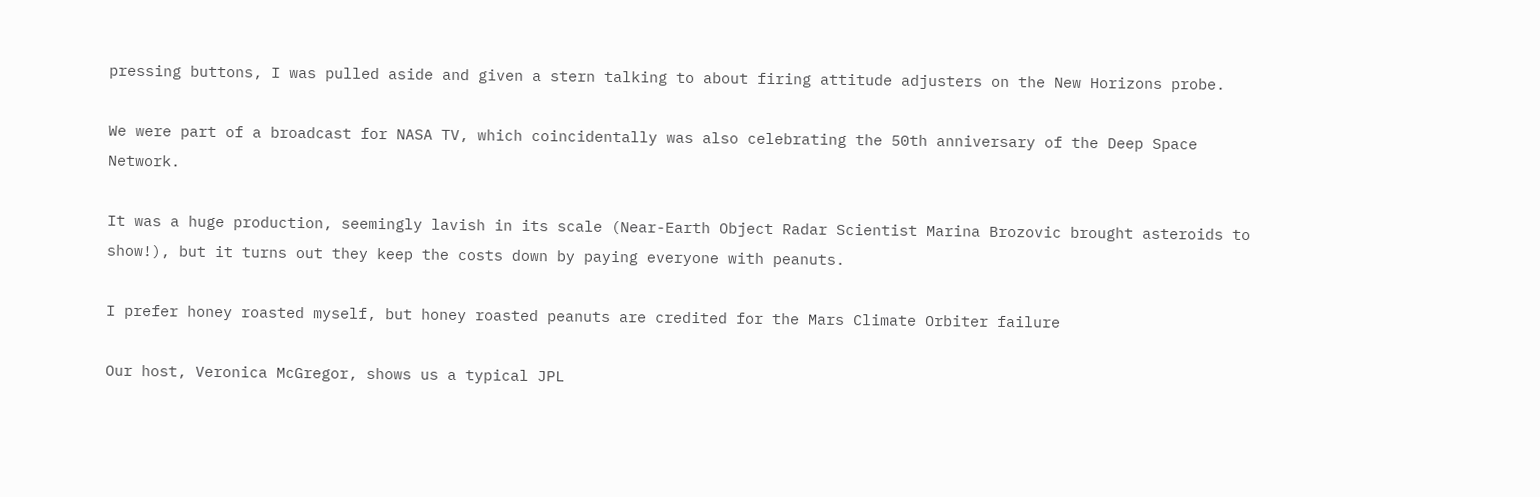pressing buttons, I was pulled aside and given a stern talking to about firing attitude adjusters on the New Horizons probe.

We were part of a broadcast for NASA TV, which coincidentally was also celebrating the 50th anniversary of the Deep Space Network.

It was a huge production, seemingly lavish in its scale (Near-Earth Object Radar Scientist Marina Brozovic brought asteroids to show!), but it turns out they keep the costs down by paying everyone with peanuts.

I prefer honey roasted myself, but honey roasted peanuts are credited for the Mars Climate Orbiter failure

Our host, Veronica McGregor, shows us a typical JPL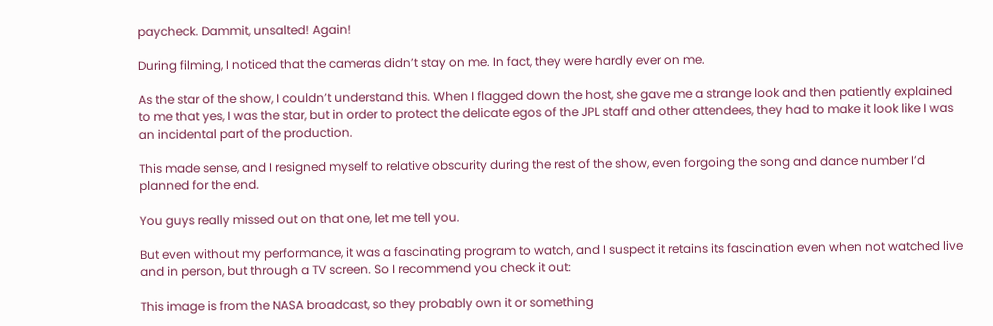paycheck. Dammit, unsalted! Again!

During filming, I noticed that the cameras didn’t stay on me. In fact, they were hardly ever on me.

As the star of the show, I couldn’t understand this. When I flagged down the host, she gave me a strange look and then patiently explained to me that yes, I was the star, but in order to protect the delicate egos of the JPL staff and other attendees, they had to make it look like I was an incidental part of the production.

This made sense, and I resigned myself to relative obscurity during the rest of the show, even forgoing the song and dance number I’d planned for the end.

You guys really missed out on that one, let me tell you.

But even without my performance, it was a fascinating program to watch, and I suspect it retains its fascination even when not watched live and in person, but through a TV screen. So I recommend you check it out:

This image is from the NASA broadcast, so they probably own it or something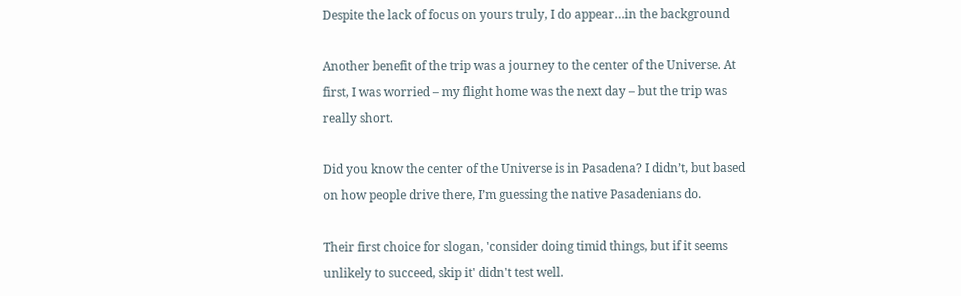Despite the lack of focus on yours truly, I do appear…in the background

Another benefit of the trip was a journey to the center of the Universe. At first, I was worried – my flight home was the next day – but the trip was really short.

Did you know the center of the Universe is in Pasadena? I didn’t, but based on how people drive there, I’m guessing the native Pasadenians do.

Their first choice for slogan, 'consider doing timid things, but if it seems unlikely to succeed, skip it' didn't test well.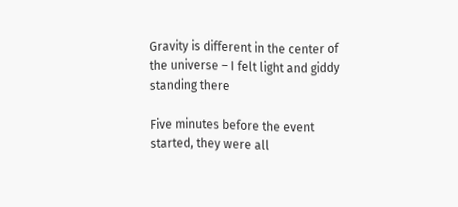Gravity is different in the center of the universe – I felt light and giddy standing there

Five minutes before the event started, they were all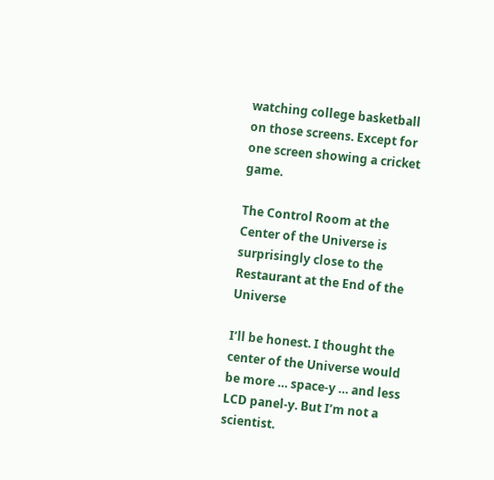watching college basketball on those screens. Except for one screen showing a cricket game.

The Control Room at the Center of the Universe is surprisingly close to the Restaurant at the End of the Universe

I’ll be honest. I thought the center of the Universe would be more … space-y … and less LCD panel-y. But I’m not a scientist.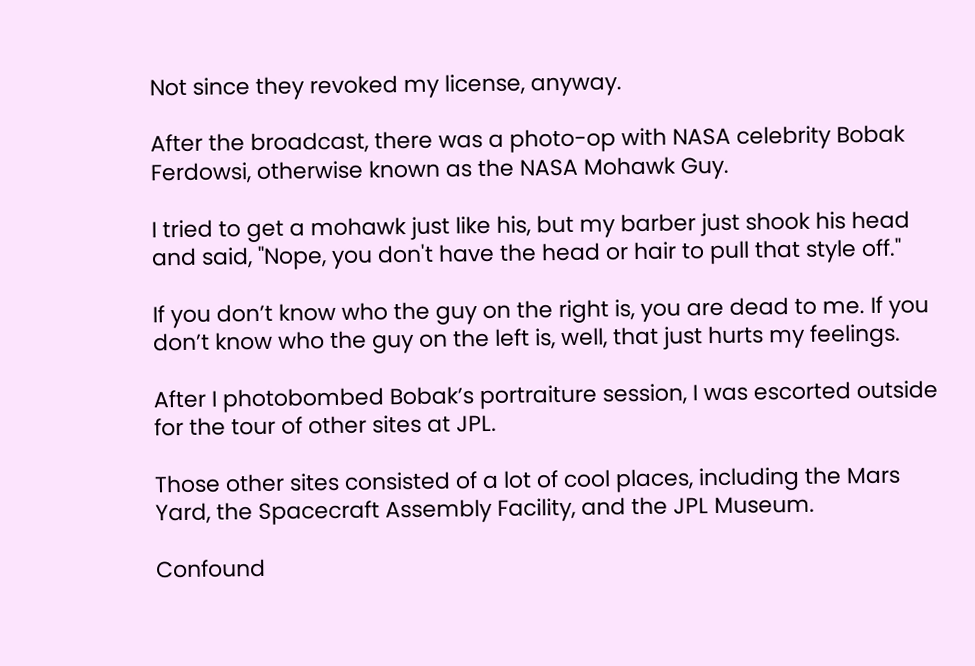Not since they revoked my license, anyway.

After the broadcast, there was a photo-op with NASA celebrity Bobak Ferdowsi, otherwise known as the NASA Mohawk Guy.

I tried to get a mohawk just like his, but my barber just shook his head and said, "Nope, you don't have the head or hair to pull that style off."

If you don’t know who the guy on the right is, you are dead to me. If you don’t know who the guy on the left is, well, that just hurts my feelings.

After I photobombed Bobak’s portraiture session, I was escorted outside for the tour of other sites at JPL.

Those other sites consisted of a lot of cool places, including the Mars Yard, the Spacecraft Assembly Facility, and the JPL Museum.

Confound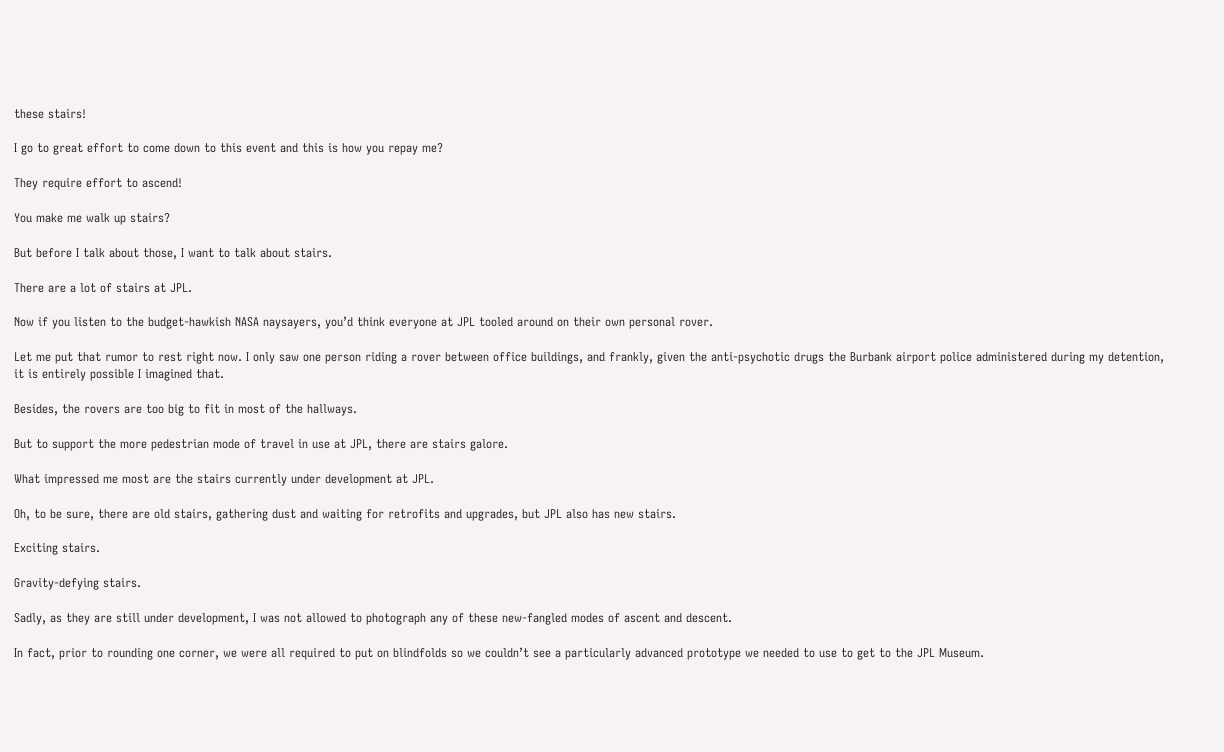these stairs!

I go to great effort to come down to this event and this is how you repay me?

They require effort to ascend!

You make me walk up stairs?

But before I talk about those, I want to talk about stairs.

There are a lot of stairs at JPL.

Now if you listen to the budget-hawkish NASA naysayers, you’d think everyone at JPL tooled around on their own personal rover.

Let me put that rumor to rest right now. I only saw one person riding a rover between office buildings, and frankly, given the anti-psychotic drugs the Burbank airport police administered during my detention, it is entirely possible I imagined that.

Besides, the rovers are too big to fit in most of the hallways.

But to support the more pedestrian mode of travel in use at JPL, there are stairs galore.

What impressed me most are the stairs currently under development at JPL.

Oh, to be sure, there are old stairs, gathering dust and waiting for retrofits and upgrades, but JPL also has new stairs.

Exciting stairs.

Gravity-defying stairs.

Sadly, as they are still under development, I was not allowed to photograph any of these new-fangled modes of ascent and descent.

In fact, prior to rounding one corner, we were all required to put on blindfolds so we couldn’t see a particularly advanced prototype we needed to use to get to the JPL Museum.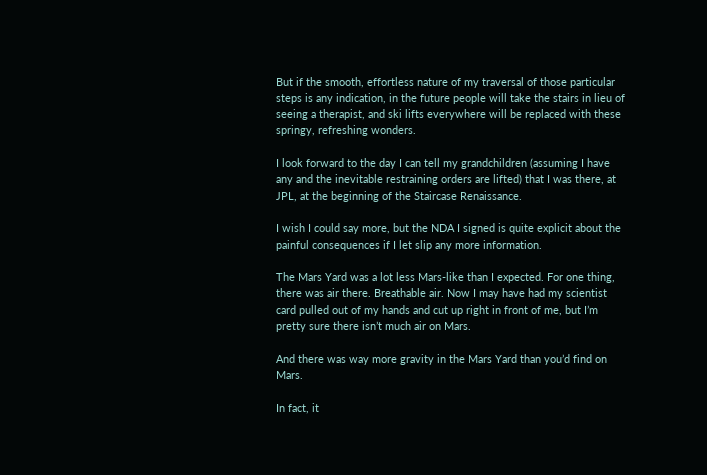But if the smooth, effortless nature of my traversal of those particular steps is any indication, in the future people will take the stairs in lieu of seeing a therapist, and ski lifts everywhere will be replaced with these springy, refreshing wonders.

I look forward to the day I can tell my grandchildren (assuming I have any and the inevitable restraining orders are lifted) that I was there, at JPL, at the beginning of the Staircase Renaissance.

I wish I could say more, but the NDA I signed is quite explicit about the painful consequences if I let slip any more information.

The Mars Yard was a lot less Mars-like than I expected. For one thing, there was air there. Breathable air. Now I may have had my scientist card pulled out of my hands and cut up right in front of me, but I’m pretty sure there isn’t much air on Mars.

And there was way more gravity in the Mars Yard than you’d find on Mars.

In fact, it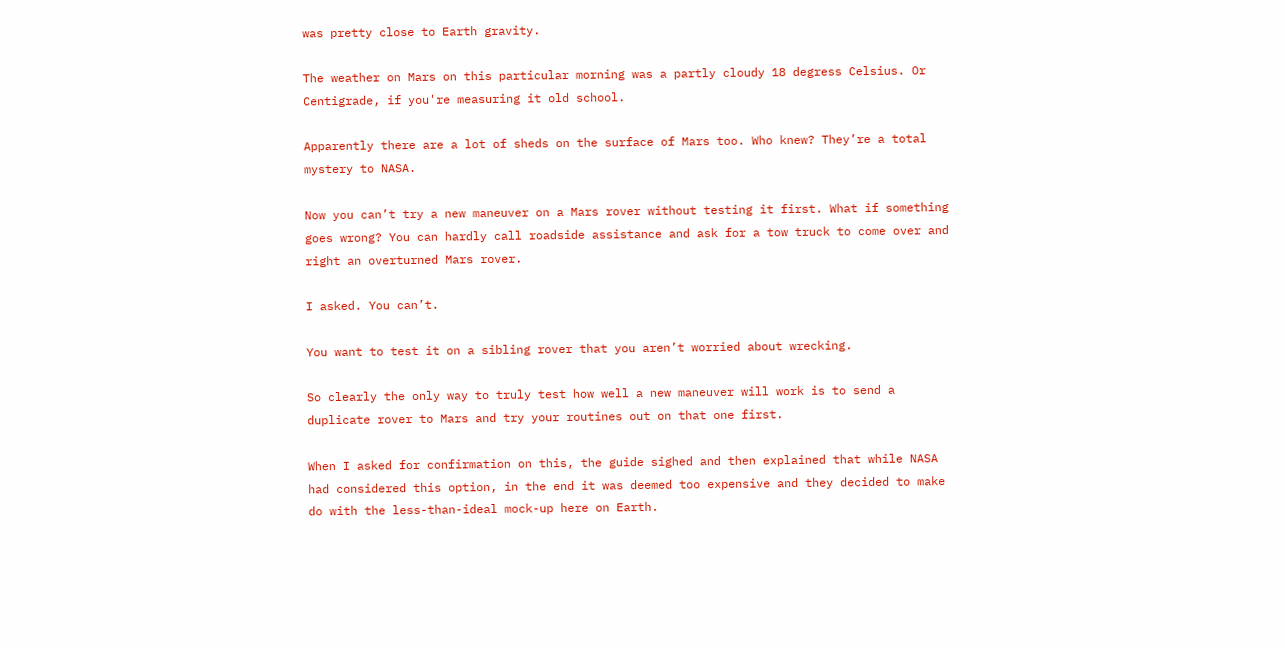was pretty close to Earth gravity.

The weather on Mars on this particular morning was a partly cloudy 18 degress Celsius. Or Centigrade, if you're measuring it old school.

Apparently there are a lot of sheds on the surface of Mars too. Who knew? They’re a total mystery to NASA.

Now you can’t try a new maneuver on a Mars rover without testing it first. What if something goes wrong? You can hardly call roadside assistance and ask for a tow truck to come over and right an overturned Mars rover.

I asked. You can’t.

You want to test it on a sibling rover that you aren’t worried about wrecking.

So clearly the only way to truly test how well a new maneuver will work is to send a duplicate rover to Mars and try your routines out on that one first.

When I asked for confirmation on this, the guide sighed and then explained that while NASA had considered this option, in the end it was deemed too expensive and they decided to make do with the less-than-ideal mock-up here on Earth.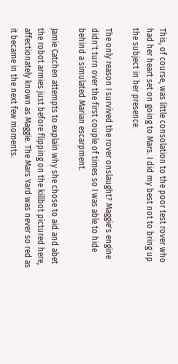This, of course, was little consolation to the poor test rover who had her heart set on going to Mars. I did my best not to bring up the subject in her presence.

The only reason I survived the rover onslaught? Maggie's engine didn't turn over the first couple of times so I was able to hide behind a simulated Marian escarpment.

Jamie Catchen attempts to explain why she chose to aid and abet the robot armies just before flipping on the killbot pictured here, affectionately known as Maggie. The Mars Yard was never so red as it became in the next few moments.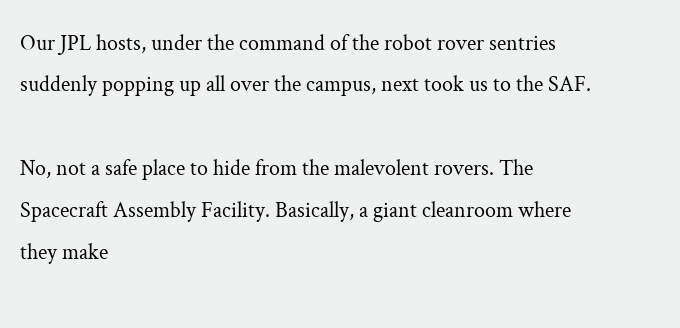Our JPL hosts, under the command of the robot rover sentries suddenly popping up all over the campus, next took us to the SAF.

No, not a safe place to hide from the malevolent rovers. The Spacecraft Assembly Facility. Basically, a giant cleanroom where they make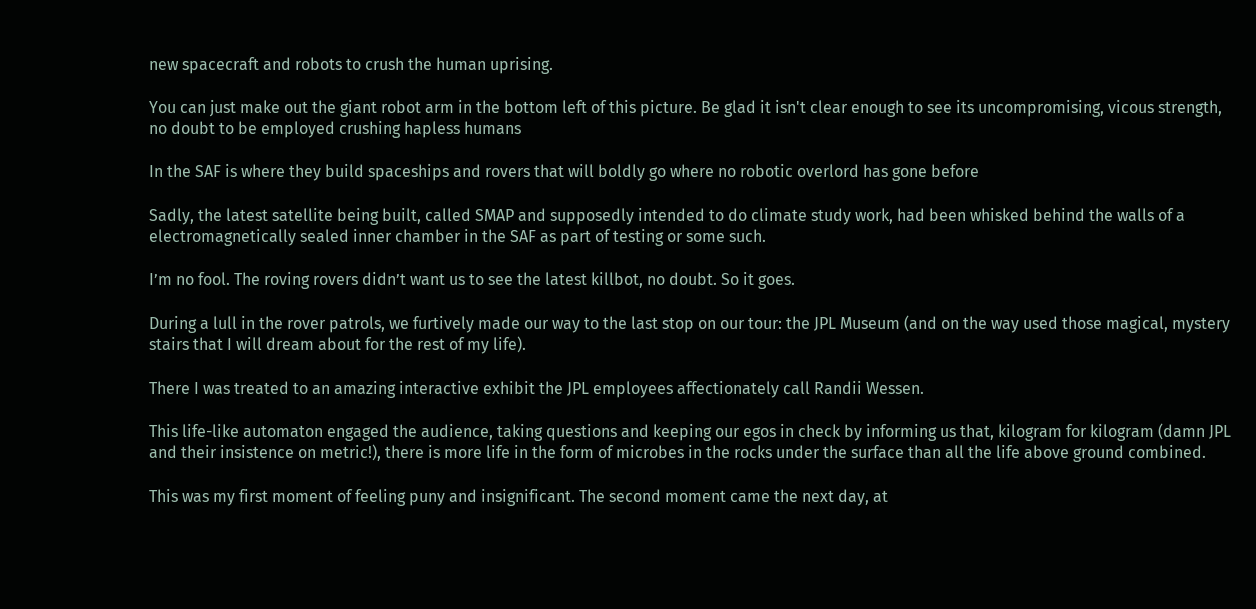new spacecraft and robots to crush the human uprising.

You can just make out the giant robot arm in the bottom left of this picture. Be glad it isn't clear enough to see its uncompromising, vicous strength, no doubt to be employed crushing hapless humans

In the SAF is where they build spaceships and rovers that will boldly go where no robotic overlord has gone before

Sadly, the latest satellite being built, called SMAP and supposedly intended to do climate study work, had been whisked behind the walls of a electromagnetically sealed inner chamber in the SAF as part of testing or some such.

I’m no fool. The roving rovers didn’t want us to see the latest killbot, no doubt. So it goes.

During a lull in the rover patrols, we furtively made our way to the last stop on our tour: the JPL Museum (and on the way used those magical, mystery stairs that I will dream about for the rest of my life).

There I was treated to an amazing interactive exhibit the JPL employees affectionately call Randii Wessen.

This life-like automaton engaged the audience, taking questions and keeping our egos in check by informing us that, kilogram for kilogram (damn JPL and their insistence on metric!), there is more life in the form of microbes in the rocks under the surface than all the life above ground combined.

This was my first moment of feeling puny and insignificant. The second moment came the next day, at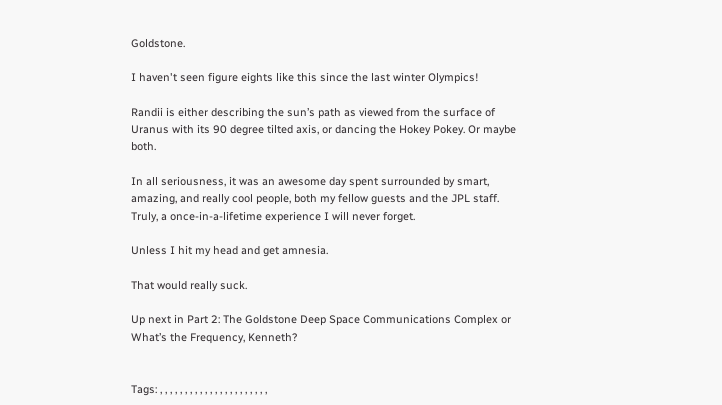Goldstone.

I haven't seen figure eights like this since the last winter Olympics!

Randii is either describing the sun’s path as viewed from the surface of Uranus with its 90 degree tilted axis, or dancing the Hokey Pokey. Or maybe both.

In all seriousness, it was an awesome day spent surrounded by smart, amazing, and really cool people, both my fellow guests and the JPL staff. Truly, a once-in-a-lifetime experience I will never forget.

Unless I hit my head and get amnesia.

That would really suck.

Up next in Part 2: The Goldstone Deep Space Communications Complex or What’s the Frequency, Kenneth?


Tags: , , , , , , , , , , , , , , , , , , , , , ,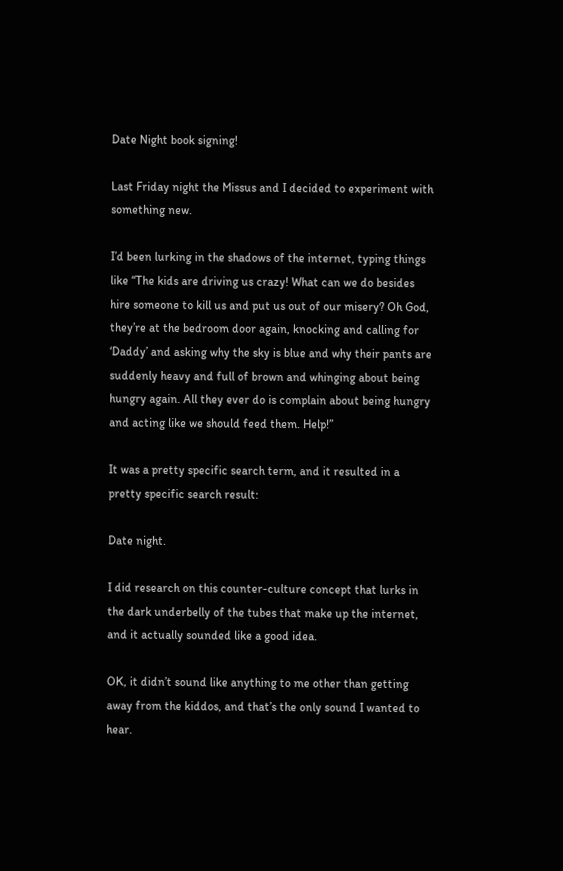Date Night book signing!

Last Friday night the Missus and I decided to experiment with something new.

I’d been lurking in the shadows of the internet, typing things like “The kids are driving us crazy! What can we do besides hire someone to kill us and put us out of our misery? Oh God, they’re at the bedroom door again, knocking and calling for ‘Daddy’ and asking why the sky is blue and why their pants are suddenly heavy and full of brown and whinging about being hungry again. All they ever do is complain about being hungry and acting like we should feed them. Help!”

It was a pretty specific search term, and it resulted in a pretty specific search result:

Date night.

I did research on this counter-culture concept that lurks in the dark underbelly of the tubes that make up the internet, and it actually sounded like a good idea.

OK, it didn’t sound like anything to me other than getting away from the kiddos, and that’s the only sound I wanted to hear.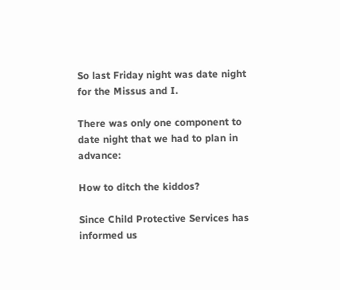So last Friday night was date night for the Missus and I.

There was only one component to date night that we had to plan in advance:

How to ditch the kiddos?

Since Child Protective Services has informed us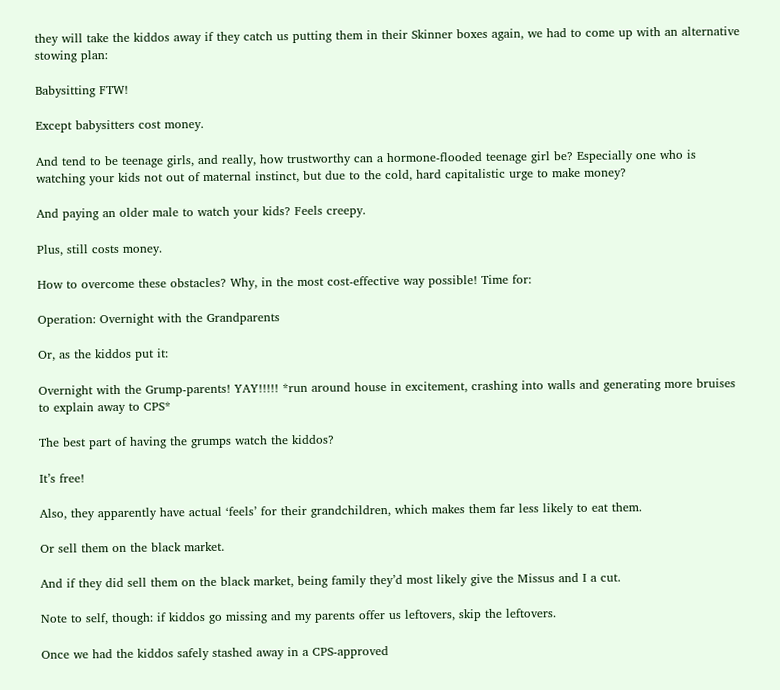they will take the kiddos away if they catch us putting them in their Skinner boxes again, we had to come up with an alternative stowing plan:

Babysitting FTW!

Except babysitters cost money.

And tend to be teenage girls, and really, how trustworthy can a hormone-flooded teenage girl be? Especially one who is watching your kids not out of maternal instinct, but due to the cold, hard capitalistic urge to make money?

And paying an older male to watch your kids? Feels creepy.

Plus, still costs money.

How to overcome these obstacles? Why, in the most cost-effective way possible! Time for:

Operation: Overnight with the Grandparents

Or, as the kiddos put it:

Overnight with the Grump-parents! YAY!!!!! *run around house in excitement, crashing into walls and generating more bruises to explain away to CPS*

The best part of having the grumps watch the kiddos?

It’s free!

Also, they apparently have actual ‘feels’ for their grandchildren, which makes them far less likely to eat them.

Or sell them on the black market.

And if they did sell them on the black market, being family they’d most likely give the Missus and I a cut.

Note to self, though: if kiddos go missing and my parents offer us leftovers, skip the leftovers.

Once we had the kiddos safely stashed away in a CPS-approved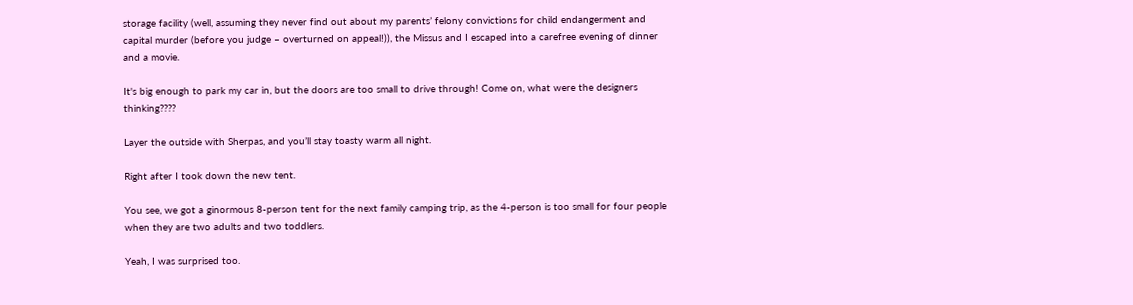storage facility (well, assuming they never find out about my parents’ felony convictions for child endangerment and capital murder (before you judge – overturned on appeal!)), the Missus and I escaped into a carefree evening of dinner and a movie.

It's big enough to park my car in, but the doors are too small to drive through! Come on, what were the designers thinking????

Layer the outside with Sherpas, and you’ll stay toasty warm all night.

Right after I took down the new tent.

You see, we got a ginormous 8-person tent for the next family camping trip, as the 4-person is too small for four people when they are two adults and two toddlers.

Yeah, I was surprised too.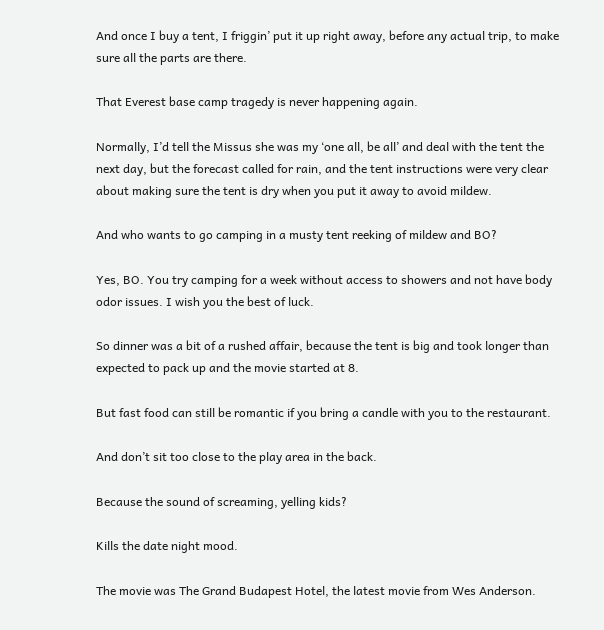And once I buy a tent, I friggin’ put it up right away, before any actual trip, to make sure all the parts are there.

That Everest base camp tragedy is never happening again.

Normally, I’d tell the Missus she was my ‘one all, be all’ and deal with the tent the next day, but the forecast called for rain, and the tent instructions were very clear about making sure the tent is dry when you put it away to avoid mildew.

And who wants to go camping in a musty tent reeking of mildew and BO?

Yes, BO. You try camping for a week without access to showers and not have body odor issues. I wish you the best of luck.

So dinner was a bit of a rushed affair, because the tent is big and took longer than expected to pack up and the movie started at 8.

But fast food can still be romantic if you bring a candle with you to the restaurant.

And don’t sit too close to the play area in the back.

Because the sound of screaming, yelling kids?

Kills the date night mood.

The movie was The Grand Budapest Hotel, the latest movie from Wes Anderson.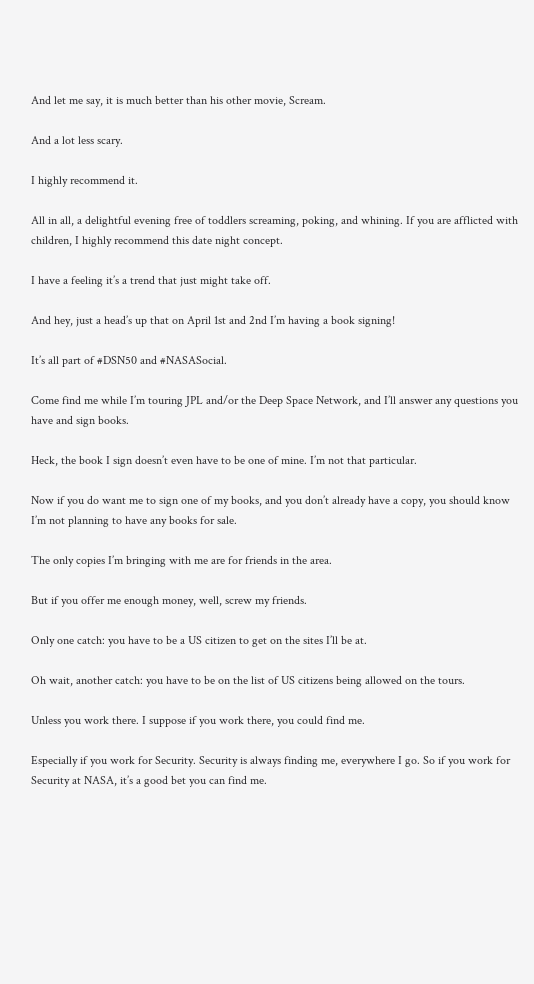And let me say, it is much better than his other movie, Scream.

And a lot less scary.

I highly recommend it.

All in all, a delightful evening free of toddlers screaming, poking, and whining. If you are afflicted with children, I highly recommend this date night concept.

I have a feeling it’s a trend that just might take off.

And hey, just a head’s up that on April 1st and 2nd I’m having a book signing!

It’s all part of #DSN50 and #NASASocial.

Come find me while I’m touring JPL and/or the Deep Space Network, and I’ll answer any questions you have and sign books.

Heck, the book I sign doesn’t even have to be one of mine. I’m not that particular.

Now if you do want me to sign one of my books, and you don’t already have a copy, you should know I’m not planning to have any books for sale.

The only copies I’m bringing with me are for friends in the area.

But if you offer me enough money, well, screw my friends.

Only one catch: you have to be a US citizen to get on the sites I’ll be at.

Oh wait, another catch: you have to be on the list of US citizens being allowed on the tours.

Unless you work there. I suppose if you work there, you could find me.

Especially if you work for Security. Security is always finding me, everywhere I go. So if you work for Security at NASA, it’s a good bet you can find me.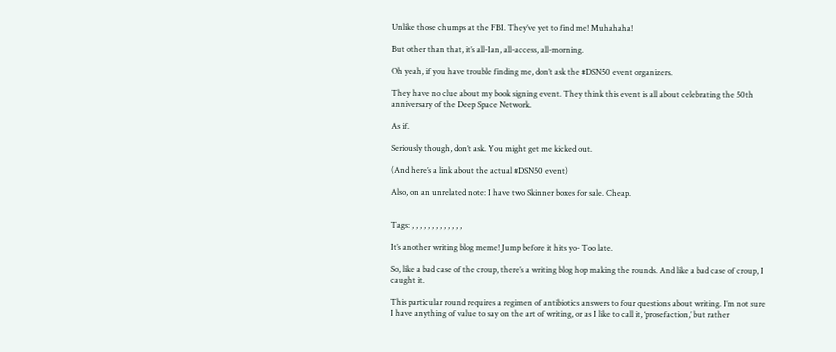Unlike those chumps at the FBI. They’ve yet to find me! Muhahaha!

But other than that, it’s all-Ian, all-access, all-morning.

Oh yeah, if you have trouble finding me, don’t ask the #DSN50 event organizers.

They have no clue about my book signing event. They think this event is all about celebrating the 50th anniversary of the Deep Space Network.

As if.

Seriously though, don’t ask. You might get me kicked out.

(And here’s a link about the actual #DSN50 event)

Also, on an unrelated note: I have two Skinner boxes for sale. Cheap.


Tags: , , , , , , , , , , , , ,

It’s another writing blog meme! Jump before it hits yo- Too late.

So, like a bad case of the croup, there’s a writing blog hop making the rounds. And like a bad case of croup, I caught it.

This particular round requires a regimen of antibiotics answers to four questions about writing. I’m not sure I have anything of value to say on the art of writing, or as I like to call it, ‘prosefaction,’ but rather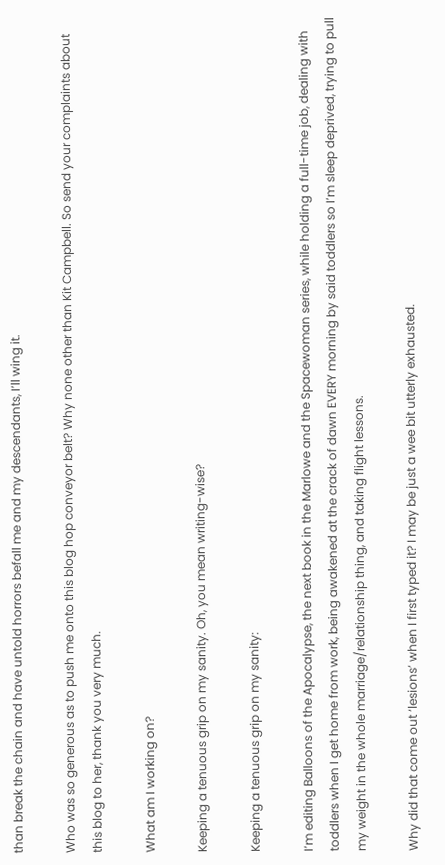than break the chain and have untold horrors befall me and my descendants, I’ll wing it.

Who was so generous as to push me onto this blog hop conveyor belt? Why none other than Kit Campbell. So send your complaints about this blog to her, thank you very much.

What am I working on?

Keeping a tenuous grip on my sanity. Oh, you mean writing-wise?

Keeping a tenuous grip on my sanity:

I’m editing Balloons of the Apocalypse, the next book in the Marlowe and the Spacewoman series, while holding a full-time job, dealing with toddlers when I get home from work, being awakened at the crack of dawn EVERY morning by said toddlers so I’m sleep deprived, trying to pull my weight in the whole marriage/relationship thing, and taking flight lessons.

Why did that come out ‘lesions’ when I first typed it? I may be just a wee bit utterly exhausted.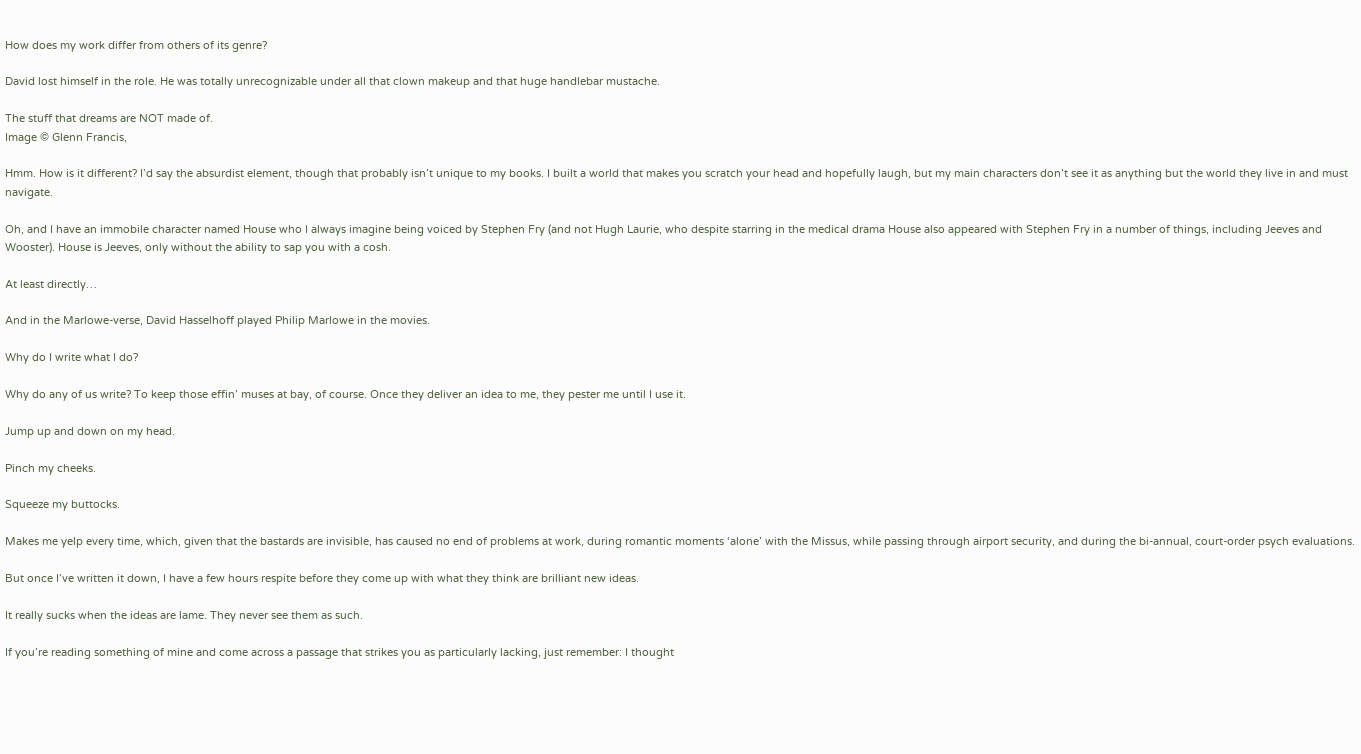How does my work differ from others of its genre?

David lost himself in the role. He was totally unrecognizable under all that clown makeup and that huge handlebar mustache.

The stuff that dreams are NOT made of.
Image © Glenn Francis,

Hmm. How is it different? I’d say the absurdist element, though that probably isn’t unique to my books. I built a world that makes you scratch your head and hopefully laugh, but my main characters don’t see it as anything but the world they live in and must navigate.

Oh, and I have an immobile character named House who I always imagine being voiced by Stephen Fry (and not Hugh Laurie, who despite starring in the medical drama House also appeared with Stephen Fry in a number of things, including Jeeves and Wooster). House is Jeeves, only without the ability to sap you with a cosh.

At least directly…

And in the Marlowe-verse, David Hasselhoff played Philip Marlowe in the movies.

Why do I write what I do?

Why do any of us write? To keep those effin’ muses at bay, of course. Once they deliver an idea to me, they pester me until I use it.

Jump up and down on my head.

Pinch my cheeks.

Squeeze my buttocks.

Makes me yelp every time, which, given that the bastards are invisible, has caused no end of problems at work, during romantic moments ‘alone’ with the Missus, while passing through airport security, and during the bi-annual, court-order psych evaluations.

But once I’ve written it down, I have a few hours respite before they come up with what they think are brilliant new ideas.

It really sucks when the ideas are lame. They never see them as such.

If you’re reading something of mine and come across a passage that strikes you as particularly lacking, just remember: I thought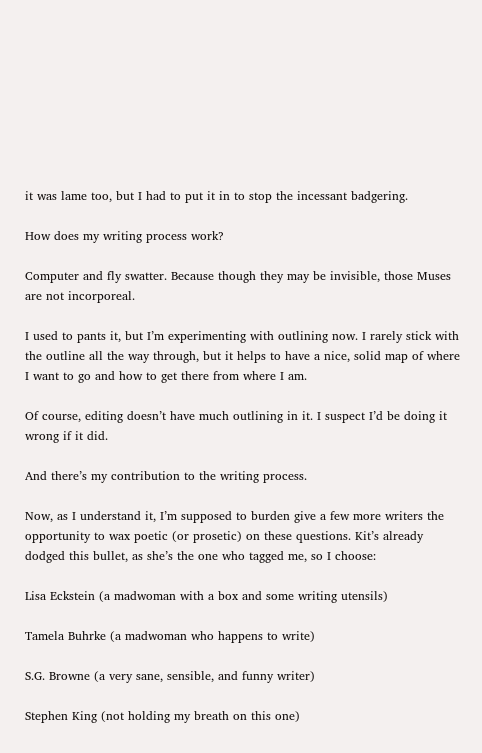it was lame too, but I had to put it in to stop the incessant badgering.

How does my writing process work?

Computer and fly swatter. Because though they may be invisible, those Muses are not incorporeal.

I used to pants it, but I’m experimenting with outlining now. I rarely stick with the outline all the way through, but it helps to have a nice, solid map of where I want to go and how to get there from where I am.

Of course, editing doesn’t have much outlining in it. I suspect I’d be doing it wrong if it did.

And there’s my contribution to the writing process.

Now, as I understand it, I’m supposed to burden give a few more writers the opportunity to wax poetic (or prosetic) on these questions. Kit’s already dodged this bullet, as she’s the one who tagged me, so I choose:

Lisa Eckstein (a madwoman with a box and some writing utensils)

Tamela Buhrke (a madwoman who happens to write)

S.G. Browne (a very sane, sensible, and funny writer)

Stephen King (not holding my breath on this one)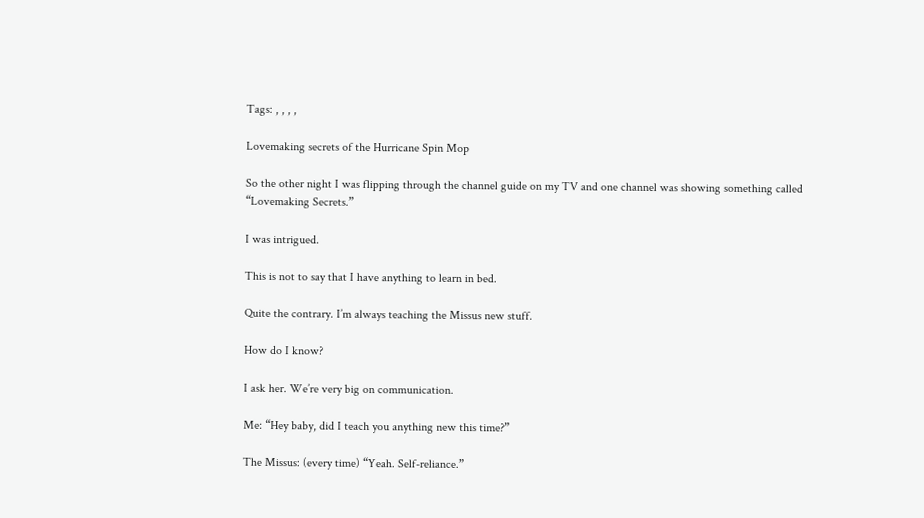Tags: , , , ,

Lovemaking secrets of the Hurricane Spin Mop

So the other night I was flipping through the channel guide on my TV and one channel was showing something called “Lovemaking Secrets.”

I was intrigued.

This is not to say that I have anything to learn in bed.

Quite the contrary. I’m always teaching the Missus new stuff.

How do I know?

I ask her. We’re very big on communication.

Me: “Hey baby, did I teach you anything new this time?”

The Missus: (every time) “Yeah. Self-reliance.”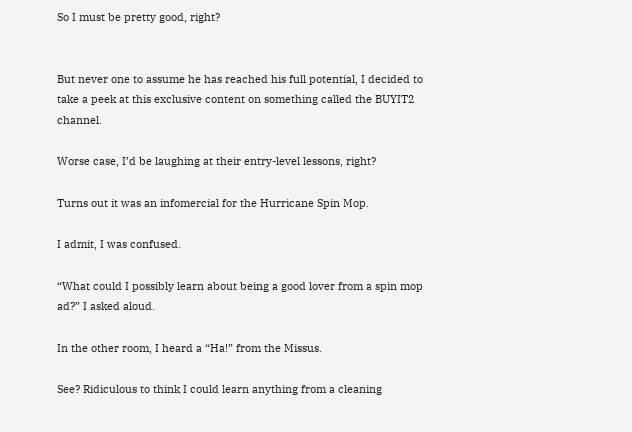So I must be pretty good, right?


But never one to assume he has reached his full potential, I decided to take a peek at this exclusive content on something called the BUYIT2 channel.

Worse case, I’d be laughing at their entry-level lessons, right?

Turns out it was an infomercial for the Hurricane Spin Mop.

I admit, I was confused.

“What could I possibly learn about being a good lover from a spin mop ad?” I asked aloud.

In the other room, I heard a “Ha!” from the Missus.

See? Ridiculous to think I could learn anything from a cleaning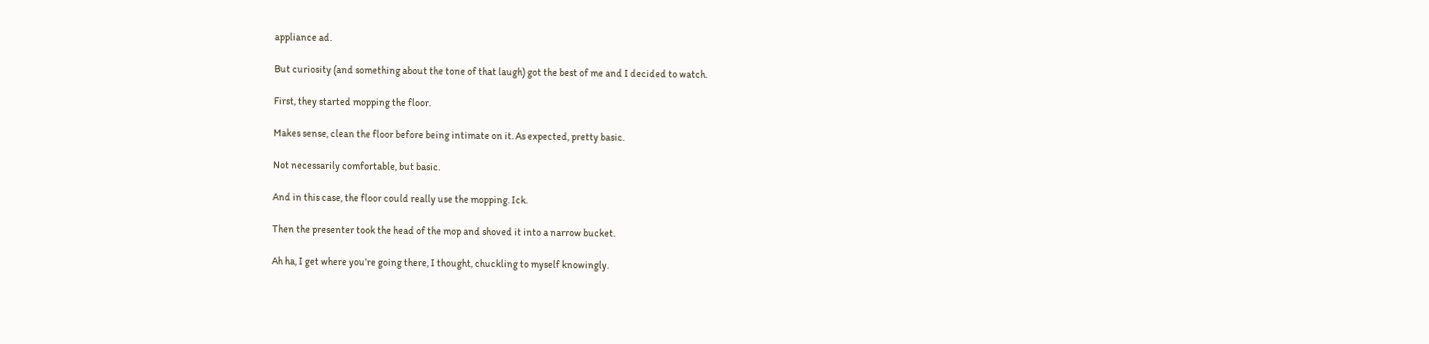appliance ad.

But curiosity (and something about the tone of that laugh) got the best of me and I decided to watch.

First, they started mopping the floor.

Makes sense, clean the floor before being intimate on it. As expected, pretty basic.

Not necessarily comfortable, but basic.

And in this case, the floor could really use the mopping. Ick.

Then the presenter took the head of the mop and shoved it into a narrow bucket.

Ah ha, I get where you’re going there, I thought, chuckling to myself knowingly.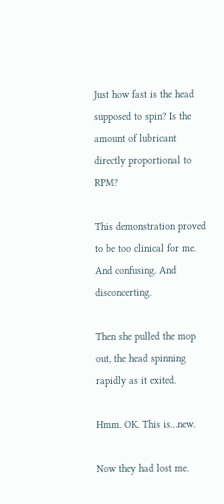Just how fast is the head supposed to spin? Is the amount of lubricant directly proportional to RPM?

This demonstration proved to be too clinical for me. And confusing. And disconcerting.

Then she pulled the mop out, the head spinning rapidly as it exited.

Hmm. OK. This is…new.

Now they had lost me.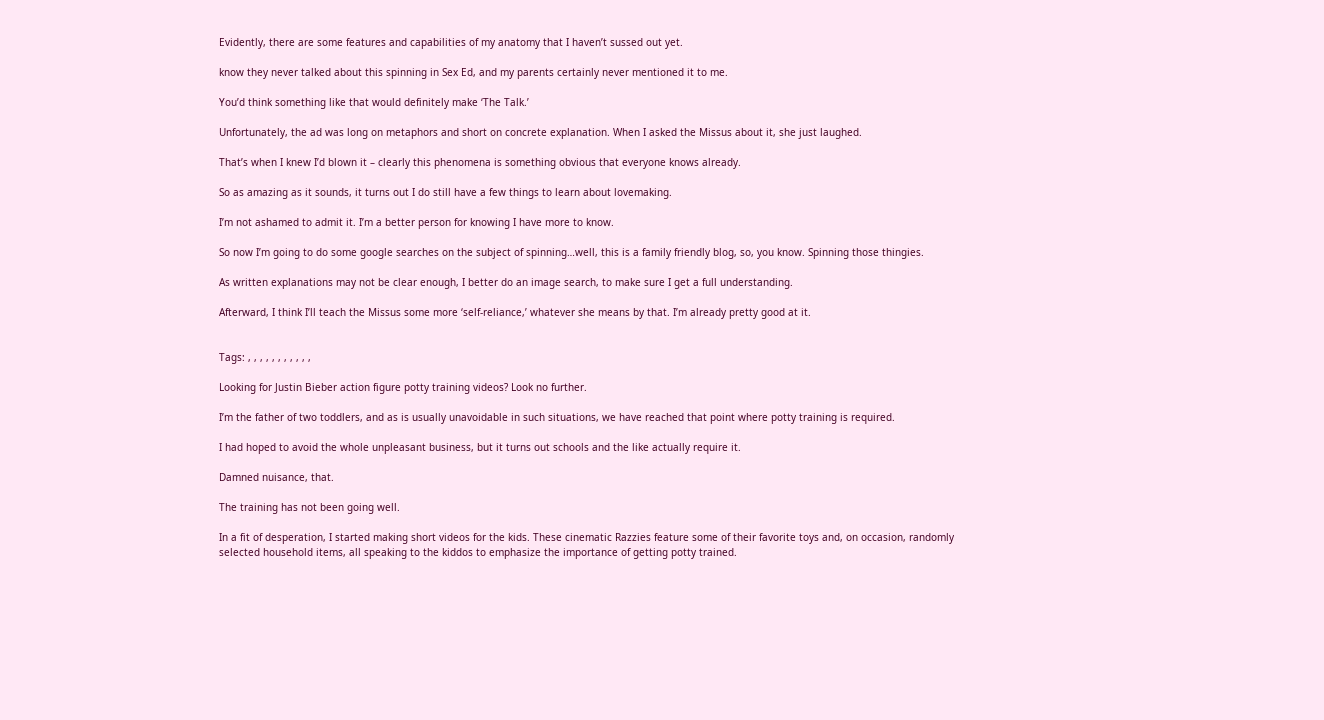Evidently, there are some features and capabilities of my anatomy that I haven’t sussed out yet.

know they never talked about this spinning in Sex Ed, and my parents certainly never mentioned it to me.

You’d think something like that would definitely make ‘The Talk.’

Unfortunately, the ad was long on metaphors and short on concrete explanation. When I asked the Missus about it, she just laughed.

That’s when I knew I’d blown it – clearly this phenomena is something obvious that everyone knows already.

So as amazing as it sounds, it turns out I do still have a few things to learn about lovemaking.

I’m not ashamed to admit it. I’m a better person for knowing I have more to know.

So now I’m going to do some google searches on the subject of spinning…well, this is a family friendly blog, so, you know. Spinning those thingies.

As written explanations may not be clear enough, I better do an image search, to make sure I get a full understanding.

Afterward, I think I’ll teach the Missus some more ‘self-reliance,’ whatever she means by that. I’m already pretty good at it.


Tags: , , , , , , , , , , ,

Looking for Justin Bieber action figure potty training videos? Look no further.

I’m the father of two toddlers, and as is usually unavoidable in such situations, we have reached that point where potty training is required.

I had hoped to avoid the whole unpleasant business, but it turns out schools and the like actually require it.

Damned nuisance, that.

The training has not been going well.

In a fit of desperation, I started making short videos for the kids. These cinematic Razzies feature some of their favorite toys and, on occasion, randomly selected household items, all speaking to the kiddos to emphasize the importance of getting potty trained.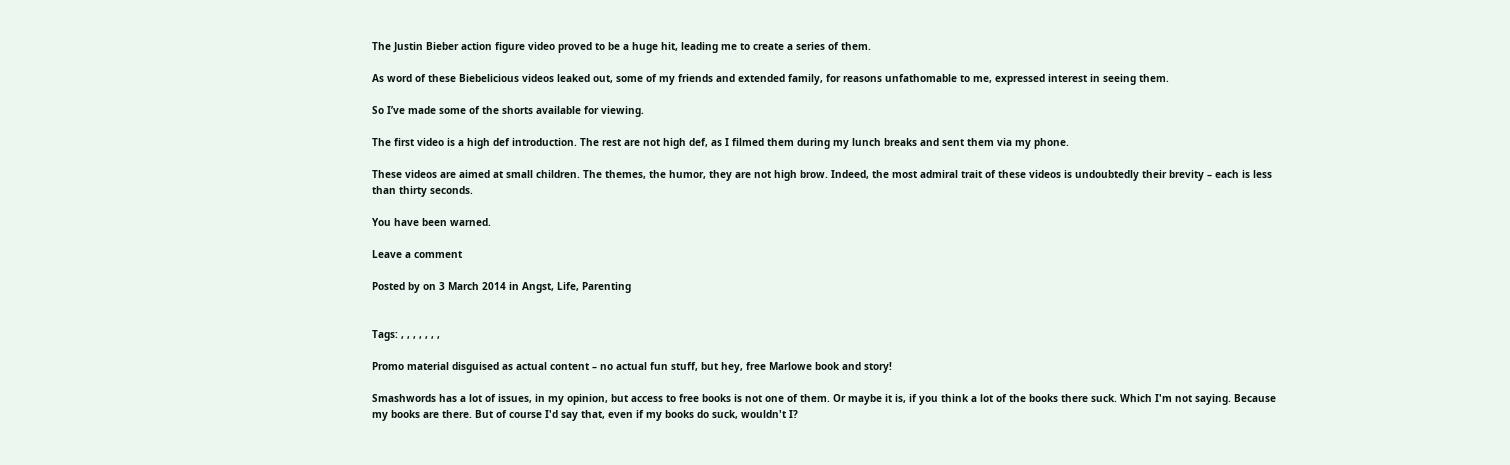The Justin Bieber action figure video proved to be a huge hit, leading me to create a series of them.

As word of these Biebelicious videos leaked out, some of my friends and extended family, for reasons unfathomable to me, expressed interest in seeing them.

So I’ve made some of the shorts available for viewing.

The first video is a high def introduction. The rest are not high def, as I filmed them during my lunch breaks and sent them via my phone.

These videos are aimed at small children. The themes, the humor, they are not high brow. Indeed, the most admiral trait of these videos is undoubtedly their brevity – each is less than thirty seconds.

You have been warned.

Leave a comment

Posted by on 3 March 2014 in Angst, Life, Parenting


Tags: , , , , , , ,

Promo material disguised as actual content – no actual fun stuff, but hey, free Marlowe book and story!

Smashwords has a lot of issues, in my opinion, but access to free books is not one of them. Or maybe it is, if you think a lot of the books there suck. Which I'm not saying. Because my books are there. But of course I'd say that, even if my books do suck, wouldn't I?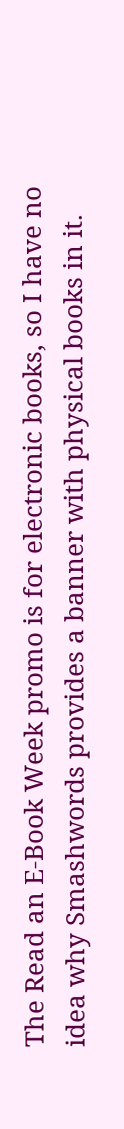The Read an E-Book Week promo is for electronic books, so I have no
idea why Smashwords provides a banner with physical books in it.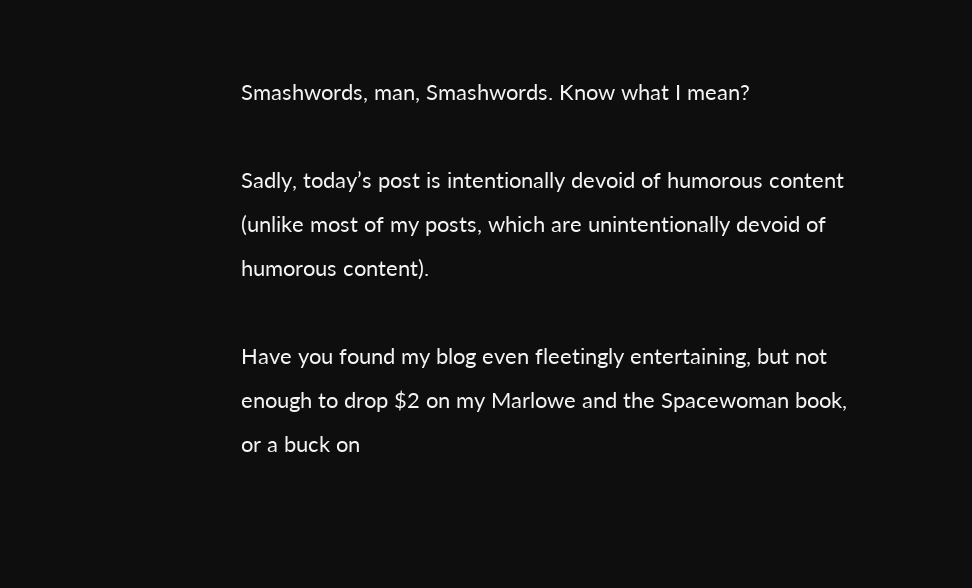Smashwords, man, Smashwords. Know what I mean?

Sadly, today’s post is intentionally devoid of humorous content (unlike most of my posts, which are unintentionally devoid of humorous content).

Have you found my blog even fleetingly entertaining, but not enough to drop $2 on my Marlowe and the Spacewoman book, or a buck on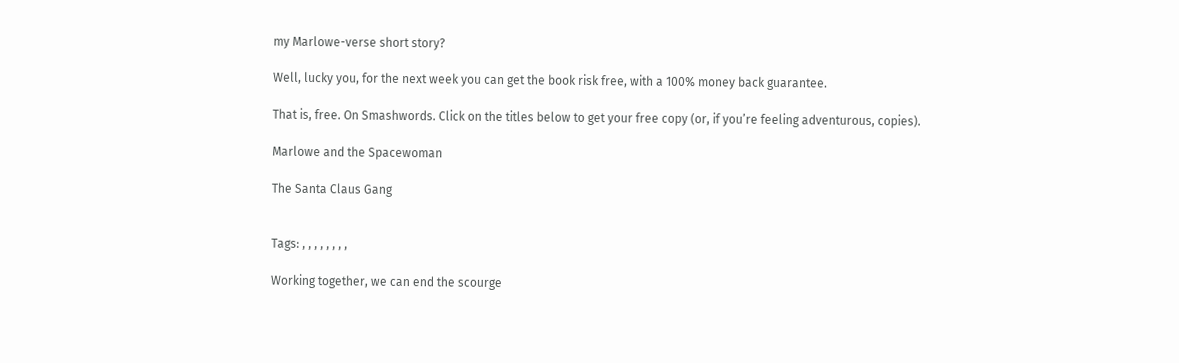my Marlowe-verse short story?

Well, lucky you, for the next week you can get the book risk free, with a 100% money back guarantee.

That is, free. On Smashwords. Click on the titles below to get your free copy (or, if you’re feeling adventurous, copies).

Marlowe and the Spacewoman

The Santa Claus Gang


Tags: , , , , , , , ,

Working together, we can end the scourge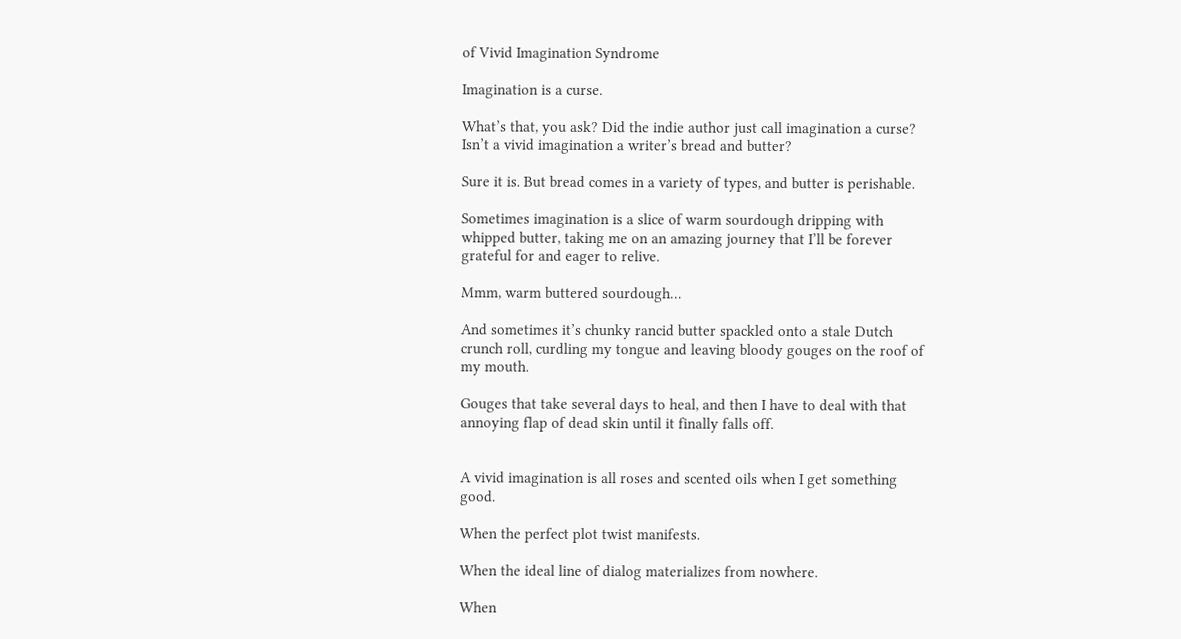of Vivid Imagination Syndrome

Imagination is a curse.

What’s that, you ask? Did the indie author just call imagination a curse? Isn’t a vivid imagination a writer’s bread and butter?

Sure it is. But bread comes in a variety of types, and butter is perishable.

Sometimes imagination is a slice of warm sourdough dripping with whipped butter, taking me on an amazing journey that I’ll be forever grateful for and eager to relive.

Mmm, warm buttered sourdough…

And sometimes it’s chunky rancid butter spackled onto a stale Dutch crunch roll, curdling my tongue and leaving bloody gouges on the roof of my mouth.

Gouges that take several days to heal, and then I have to deal with that annoying flap of dead skin until it finally falls off.


A vivid imagination is all roses and scented oils when I get something good.

When the perfect plot twist manifests.

When the ideal line of dialog materializes from nowhere.

When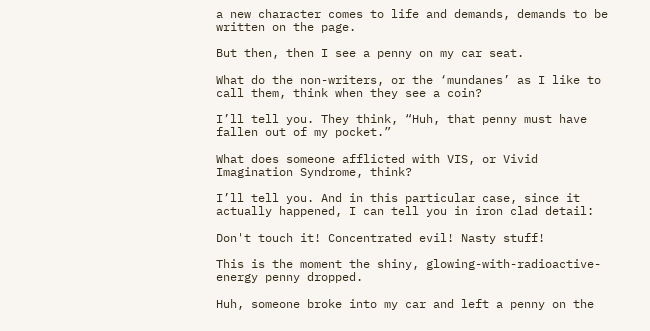a new character comes to life and demands, demands to be written on the page.

But then, then I see a penny on my car seat.

What do the non-writers, or the ‘mundanes’ as I like to call them, think when they see a coin?

I’ll tell you. They think, “Huh, that penny must have fallen out of my pocket.”

What does someone afflicted with VIS, or Vivid Imagination Syndrome, think?

I’ll tell you. And in this particular case, since it actually happened, I can tell you in iron clad detail:

Don't touch it! Concentrated evil! Nasty stuff!

This is the moment the shiny, glowing-with-radioactive-energy penny dropped.

Huh, someone broke into my car and left a penny on the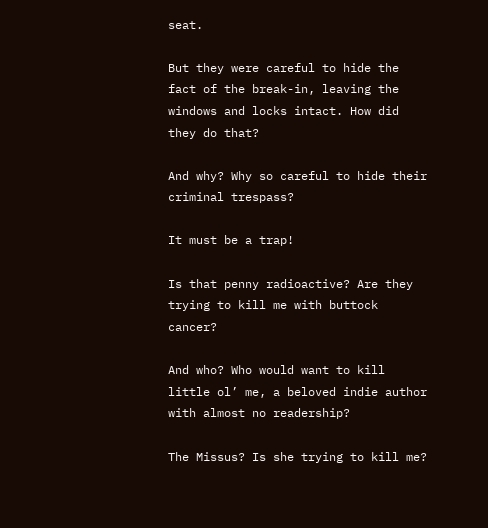seat.

But they were careful to hide the fact of the break-in, leaving the windows and locks intact. How did they do that?

And why? Why so careful to hide their criminal trespass?

It must be a trap!

Is that penny radioactive? Are they trying to kill me with buttock cancer?

And who? Who would want to kill little ol’ me, a beloved indie author with almost no readership?

The Missus? Is she trying to kill me?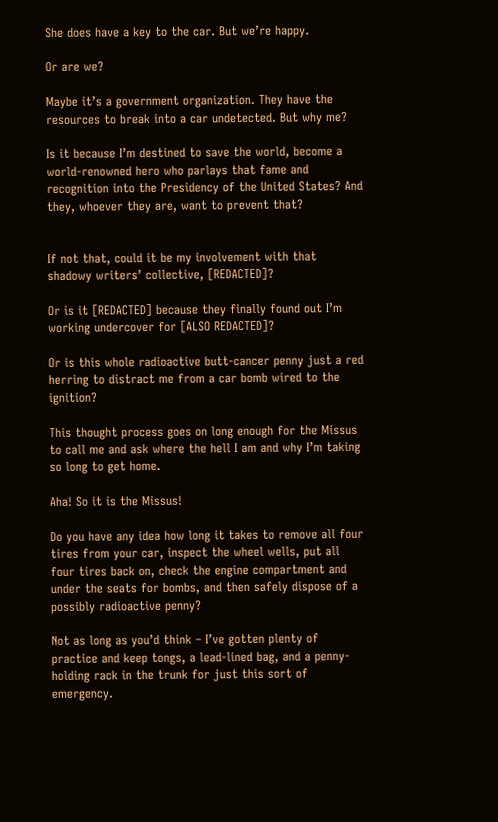She does have a key to the car. But we’re happy.

Or are we?

Maybe it’s a government organization. They have the resources to break into a car undetected. But why me?

Is it because I’m destined to save the world, become a world-renowned hero who parlays that fame and recognition into the Presidency of the United States? And they, whoever they are, want to prevent that?


If not that, could it be my involvement with that shadowy writers’ collective, [REDACTED]?

Or is it [REDACTED] because they finally found out I’m working undercover for [ALSO REDACTED]?

Or is this whole radioactive butt-cancer penny just a red herring to distract me from a car bomb wired to the ignition?

This thought process goes on long enough for the Missus to call me and ask where the hell I am and why I’m taking so long to get home.

Aha! So it is the Missus!

Do you have any idea how long it takes to remove all four tires from your car, inspect the wheel wells, put all four tires back on, check the engine compartment and under the seats for bombs, and then safely dispose of a possibly radioactive penny?

Not as long as you’d think – I’ve gotten plenty of practice and keep tongs, a lead-lined bag, and a penny-holding rack in the trunk for just this sort of emergency.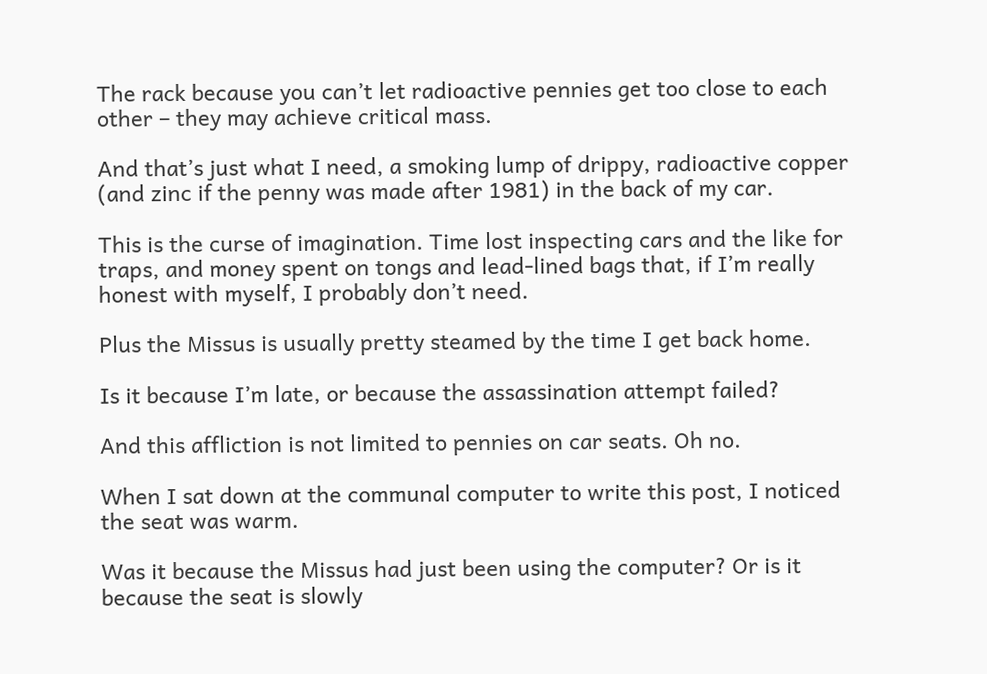The rack because you can’t let radioactive pennies get too close to each other – they may achieve critical mass.

And that’s just what I need, a smoking lump of drippy, radioactive copper (and zinc if the penny was made after 1981) in the back of my car.

This is the curse of imagination. Time lost inspecting cars and the like for traps, and money spent on tongs and lead-lined bags that, if I’m really honest with myself, I probably don’t need.

Plus the Missus is usually pretty steamed by the time I get back home.

Is it because I’m late, or because the assassination attempt failed?

And this affliction is not limited to pennies on car seats. Oh no.

When I sat down at the communal computer to write this post, I noticed the seat was warm.

Was it because the Missus had just been using the computer? Or is it because the seat is slowly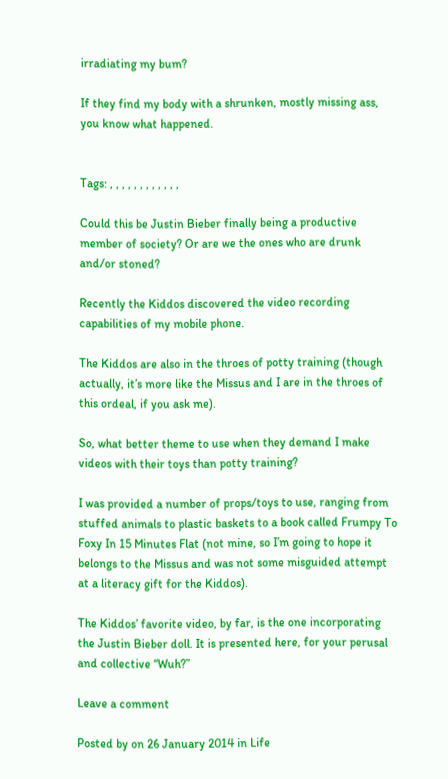irradiating my bum?

If they find my body with a shrunken, mostly missing ass, you know what happened.


Tags: , , , , , , , , , , , ,

Could this be Justin Bieber finally being a productive member of society? Or are we the ones who are drunk and/or stoned?

Recently the Kiddos discovered the video recording capabilities of my mobile phone.

The Kiddos are also in the throes of potty training (though actually, it’s more like the Missus and I are in the throes of this ordeal, if you ask me).

So, what better theme to use when they demand I make videos with their toys than potty training?

I was provided a number of props/toys to use, ranging from stuffed animals to plastic baskets to a book called Frumpy To Foxy In 15 Minutes Flat (not mine, so I’m going to hope it belongs to the Missus and was not some misguided attempt at a literacy gift for the Kiddos).

The Kiddos’ favorite video, by far, is the one incorporating the Justin Bieber doll. It is presented here, for your perusal and collective “Wuh?”

Leave a comment

Posted by on 26 January 2014 in Life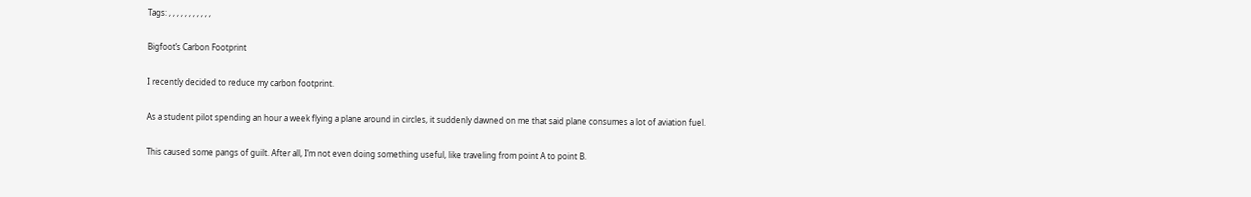Tags: , , , , , , , , , , ,

Bigfoot’s Carbon Footprint

I recently decided to reduce my carbon footprint.

As a student pilot spending an hour a week flying a plane around in circles, it suddenly dawned on me that said plane consumes a lot of aviation fuel.

This caused some pangs of guilt. After all, I’m not even doing something useful, like traveling from point A to point B.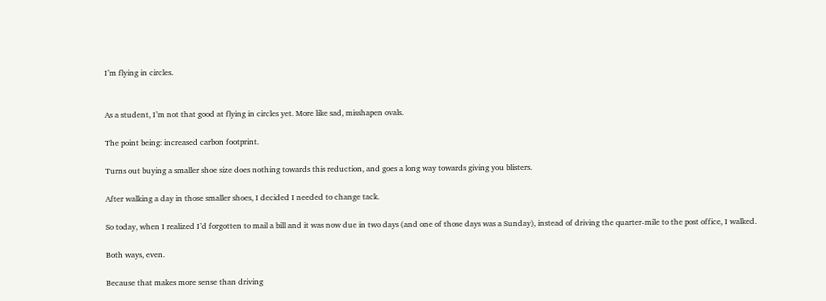I’m flying in circles.


As a student, I’m not that good at flying in circles yet. More like sad, misshapen ovals.

The point being: increased carbon footprint.

Turns out buying a smaller shoe size does nothing towards this reduction, and goes a long way towards giving you blisters.

After walking a day in those smaller shoes, I decided I needed to change tack.

So today, when I realized I’d forgotten to mail a bill and it was now due in two days (and one of those days was a Sunday), instead of driving the quarter-mile to the post office, I walked.

Both ways, even.

Because that makes more sense than driving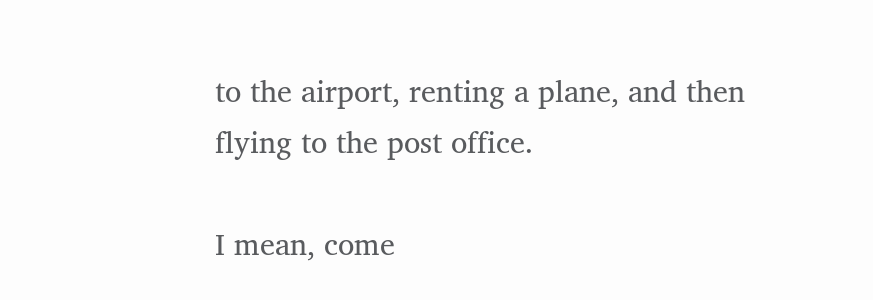to the airport, renting a plane, and then flying to the post office.

I mean, come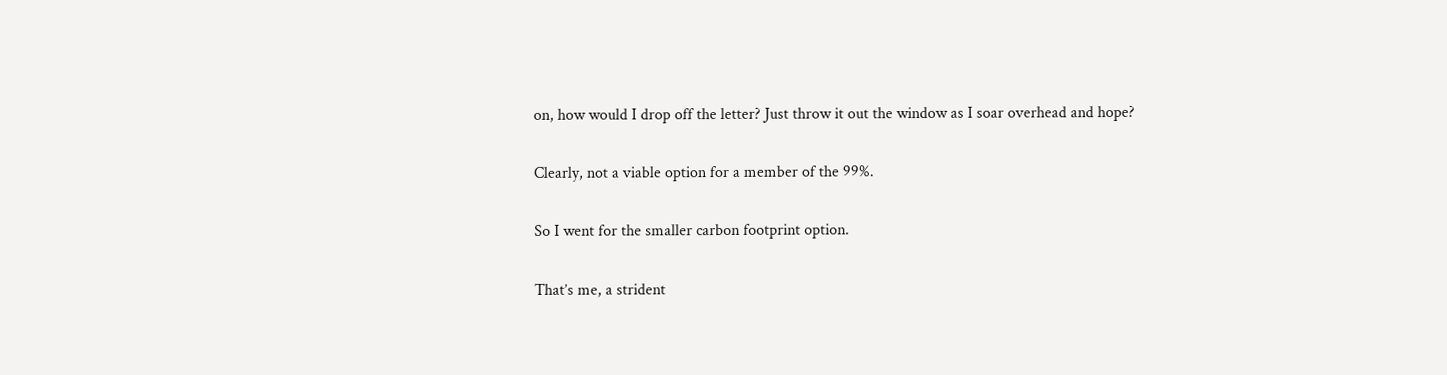on, how would I drop off the letter? Just throw it out the window as I soar overhead and hope?

Clearly, not a viable option for a member of the 99%.

So I went for the smaller carbon footprint option.

That’s me, a strident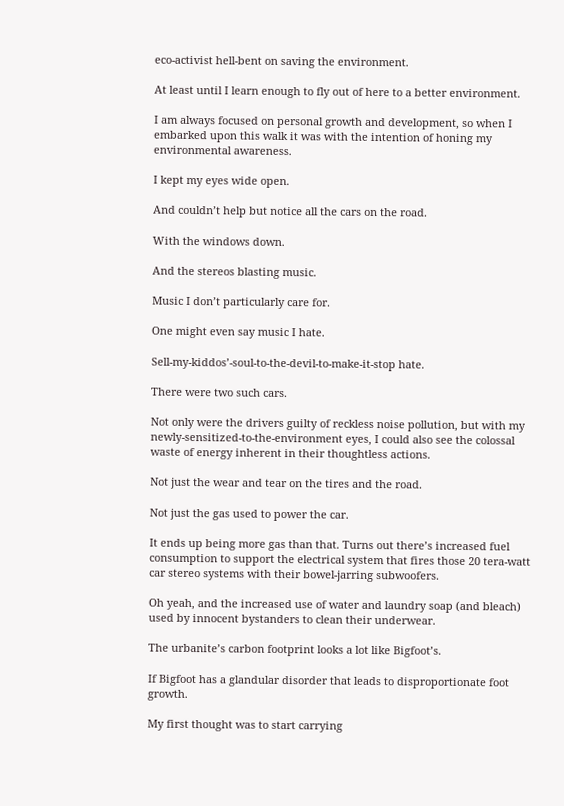eco-activist hell-bent on saving the environment.

At least until I learn enough to fly out of here to a better environment.

I am always focused on personal growth and development, so when I embarked upon this walk it was with the intention of honing my environmental awareness.

I kept my eyes wide open.

And couldn’t help but notice all the cars on the road.

With the windows down.

And the stereos blasting music.

Music I don’t particularly care for.

One might even say music I hate.

Sell-my-kiddos’-soul-to-the-devil-to-make-it-stop hate.

There were two such cars.

Not only were the drivers guilty of reckless noise pollution, but with my newly-sensitized-to-the-environment eyes, I could also see the colossal waste of energy inherent in their thoughtless actions.

Not just the wear and tear on the tires and the road.

Not just the gas used to power the car.

It ends up being more gas than that. Turns out there’s increased fuel consumption to support the electrical system that fires those 20 tera-watt car stereo systems with their bowel-jarring subwoofers.

Oh yeah, and the increased use of water and laundry soap (and bleach) used by innocent bystanders to clean their underwear.

The urbanite’s carbon footprint looks a lot like Bigfoot’s.

If Bigfoot has a glandular disorder that leads to disproportionate foot growth.

My first thought was to start carrying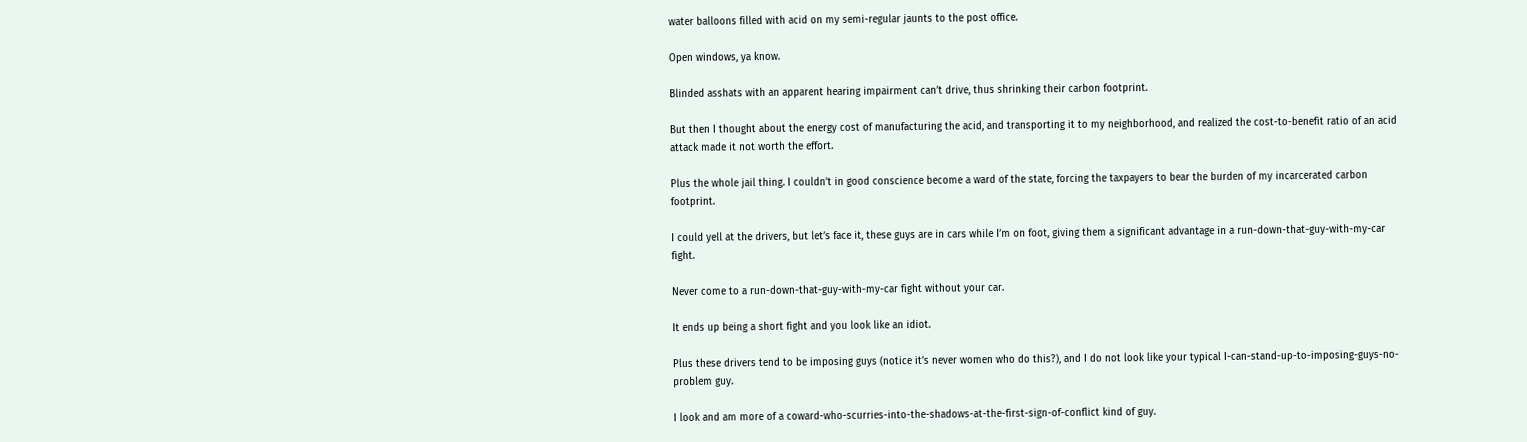water balloons filled with acid on my semi-regular jaunts to the post office.

Open windows, ya know.

Blinded asshats with an apparent hearing impairment can’t drive, thus shrinking their carbon footprint.

But then I thought about the energy cost of manufacturing the acid, and transporting it to my neighborhood, and realized the cost-to-benefit ratio of an acid attack made it not worth the effort.

Plus the whole jail thing. I couldn’t in good conscience become a ward of the state, forcing the taxpayers to bear the burden of my incarcerated carbon footprint.

I could yell at the drivers, but let’s face it, these guys are in cars while I’m on foot, giving them a significant advantage in a run-down-that-guy-with-my-car fight.

Never come to a run-down-that-guy-with-my-car fight without your car.

It ends up being a short fight and you look like an idiot.

Plus these drivers tend to be imposing guys (notice it’s never women who do this?), and I do not look like your typical I-can-stand-up-to-imposing-guys-no-problem guy.

I look and am more of a coward-who-scurries-into-the-shadows-at-the-first-sign-of-conflict kind of guy.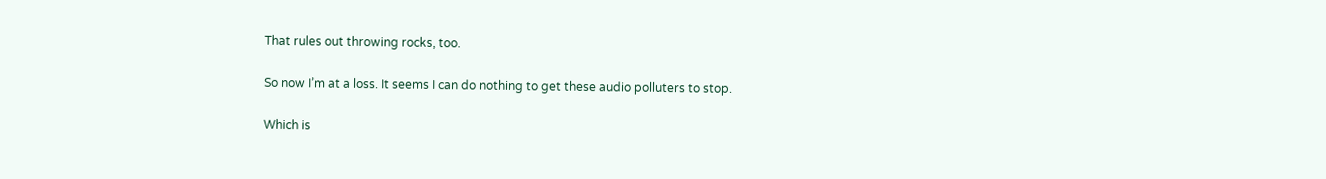That rules out throwing rocks, too.

So now I’m at a loss. It seems I can do nothing to get these audio polluters to stop.

Which is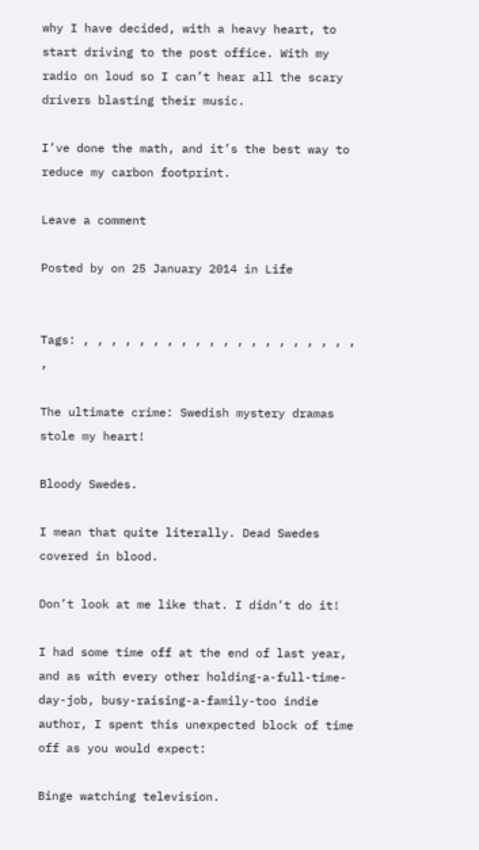why I have decided, with a heavy heart, to start driving to the post office. With my radio on loud so I can’t hear all the scary drivers blasting their music.

I’ve done the math, and it’s the best way to reduce my carbon footprint.

Leave a comment

Posted by on 25 January 2014 in Life


Tags: , , , , , , , , , , , , , , , , , , , , ,

The ultimate crime: Swedish mystery dramas stole my heart!

Bloody Swedes.

I mean that quite literally. Dead Swedes covered in blood.

Don’t look at me like that. I didn’t do it!

I had some time off at the end of last year, and as with every other holding-a-full-time-day-job, busy-raising-a-family-too indie author, I spent this unexpected block of time off as you would expect:

Binge watching television.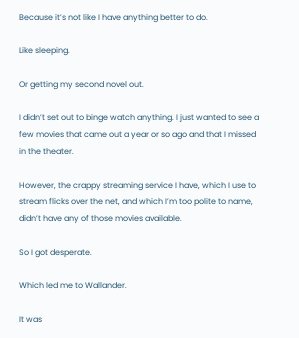Because it’s not like I have anything better to do.

Like sleeping.

Or getting my second novel out.

I didn’t set out to binge watch anything. I just wanted to see a few movies that came out a year or so ago and that I missed in the theater.

However, the crappy streaming service I have, which I use to stream flicks over the net, and which I’m too polite to name, didn’t have any of those movies available.

So I got desperate.

Which led me to Wallander.

It was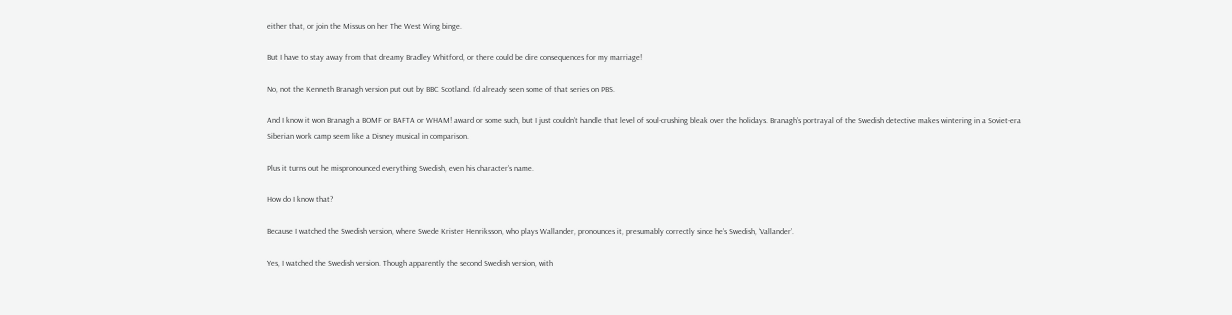either that, or join the Missus on her The West Wing binge.

But I have to stay away from that dreamy Bradley Whitford, or there could be dire consequences for my marriage!

No, not the Kenneth Branagh version put out by BBC Scotland. I’d already seen some of that series on PBS.

And I know it won Branagh a BOMF or BAFTA or WHAM! award or some such, but I just couldn’t handle that level of soul-crushing bleak over the holidays. Branagh’s portrayal of the Swedish detective makes wintering in a Soviet-era Siberian work camp seem like a Disney musical in comparison.

Plus it turns out he mispronounced everything Swedish, even his character’s name.

How do I know that?

Because I watched the Swedish version, where Swede Krister Henriksson, who plays Wallander, pronounces it, presumably correctly since he’s Swedish, ‘Vallander’.

Yes, I watched the Swedish version. Though apparently the second Swedish version, with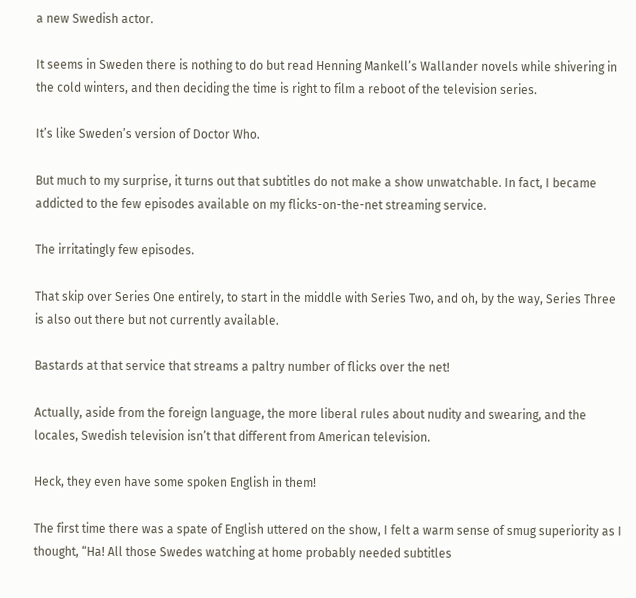a new Swedish actor.

It seems in Sweden there is nothing to do but read Henning Mankell’s Wallander novels while shivering in the cold winters, and then deciding the time is right to film a reboot of the television series.

It’s like Sweden’s version of Doctor Who.

But much to my surprise, it turns out that subtitles do not make a show unwatchable. In fact, I became addicted to the few episodes available on my flicks-on-the-net streaming service.

The irritatingly few episodes.

That skip over Series One entirely, to start in the middle with Series Two, and oh, by the way, Series Three is also out there but not currently available.

Bastards at that service that streams a paltry number of flicks over the net!

Actually, aside from the foreign language, the more liberal rules about nudity and swearing, and the locales, Swedish television isn’t that different from American television.

Heck, they even have some spoken English in them!

The first time there was a spate of English uttered on the show, I felt a warm sense of smug superiority as I thought, “Ha! All those Swedes watching at home probably needed subtitles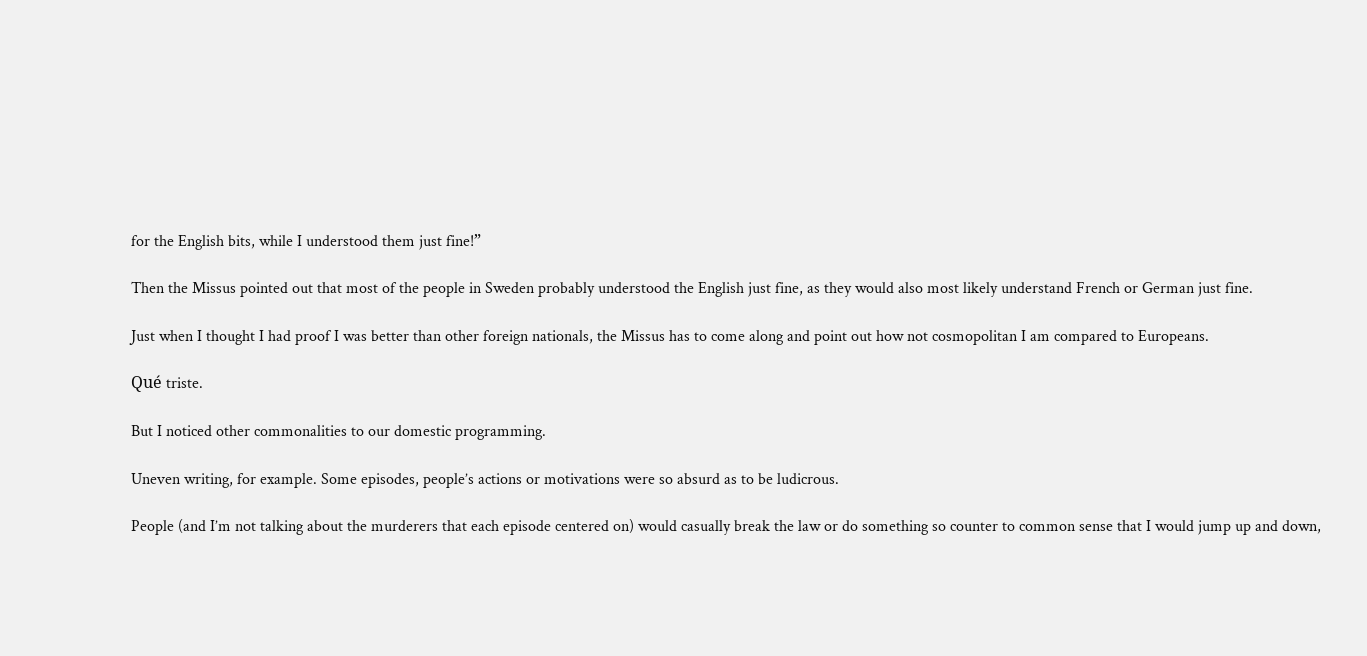for the English bits, while I understood them just fine!”

Then the Missus pointed out that most of the people in Sweden probably understood the English just fine, as they would also most likely understand French or German just fine.

Just when I thought I had proof I was better than other foreign nationals, the Missus has to come along and point out how not cosmopolitan I am compared to Europeans.

Qué triste.

But I noticed other commonalities to our domestic programming.

Uneven writing, for example. Some episodes, people’s actions or motivations were so absurd as to be ludicrous.

People (and I’m not talking about the murderers that each episode centered on) would casually break the law or do something so counter to common sense that I would jump up and down,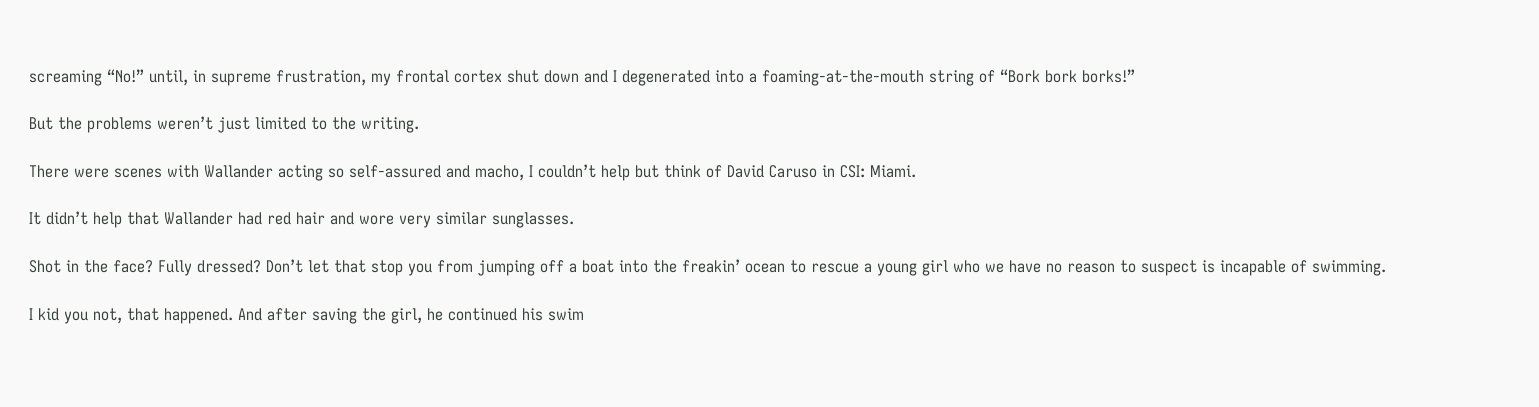screaming “No!” until, in supreme frustration, my frontal cortex shut down and I degenerated into a foaming-at-the-mouth string of “Bork bork borks!”

But the problems weren’t just limited to the writing.

There were scenes with Wallander acting so self-assured and macho, I couldn’t help but think of David Caruso in CSI: Miami.

It didn’t help that Wallander had red hair and wore very similar sunglasses.

Shot in the face? Fully dressed? Don’t let that stop you from jumping off a boat into the freakin’ ocean to rescue a young girl who we have no reason to suspect is incapable of swimming.

I kid you not, that happened. And after saving the girl, he continued his swim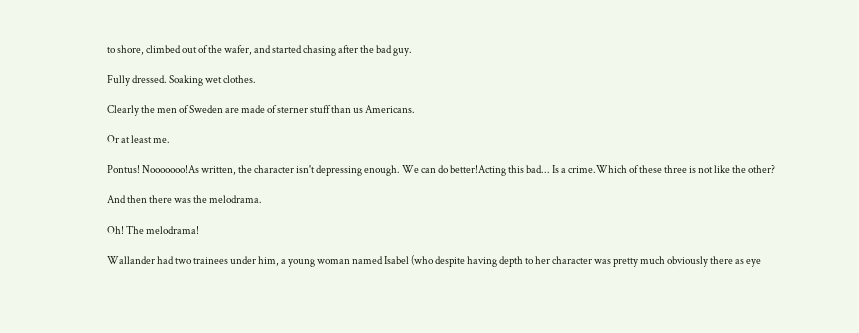to shore, climbed out of the wafer, and started chasing after the bad guy.

Fully dressed. Soaking wet clothes.

Clearly the men of Sweden are made of sterner stuff than us Americans.

Or at least me.

Pontus! Nooooooo!As written, the character isn't depressing enough. We can do better!Acting this bad... Is a crime.Which of these three is not like the other?

And then there was the melodrama.

Oh! The melodrama!

Wallander had two trainees under him, a young woman named Isabel (who despite having depth to her character was pretty much obviously there as eye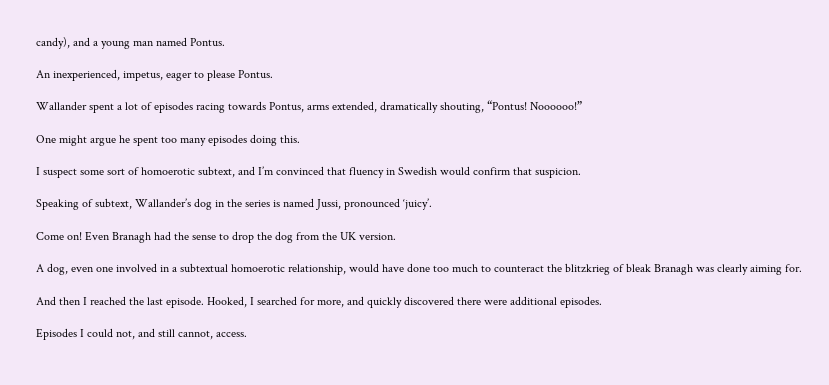candy), and a young man named Pontus.

An inexperienced, impetus, eager to please Pontus.

Wallander spent a lot of episodes racing towards Pontus, arms extended, dramatically shouting, “Pontus! Noooooo!”

One might argue he spent too many episodes doing this.

I suspect some sort of homoerotic subtext, and I’m convinced that fluency in Swedish would confirm that suspicion.

Speaking of subtext, Wallander’s dog in the series is named Jussi, pronounced ‘juicy’.

Come on! Even Branagh had the sense to drop the dog from the UK version.

A dog, even one involved in a subtextual homoerotic relationship, would have done too much to counteract the blitzkrieg of bleak Branagh was clearly aiming for.

And then I reached the last episode. Hooked, I searched for more, and quickly discovered there were additional episodes.

Episodes I could not, and still cannot, access.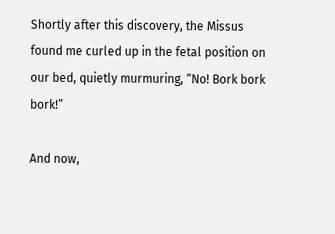Shortly after this discovery, the Missus found me curled up in the fetal position on our bed, quietly murmuring, “No! Bork bork bork!”

And now,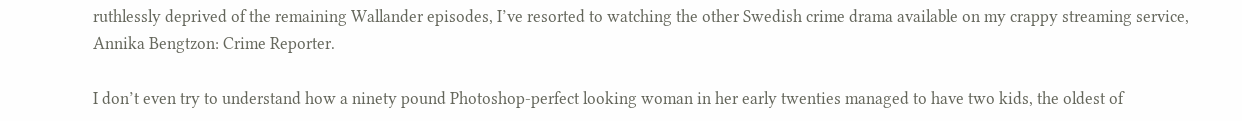ruthlessly deprived of the remaining Wallander episodes, I’ve resorted to watching the other Swedish crime drama available on my crappy streaming service, Annika Bengtzon: Crime Reporter.

I don’t even try to understand how a ninety pound Photoshop-perfect looking woman in her early twenties managed to have two kids, the oldest of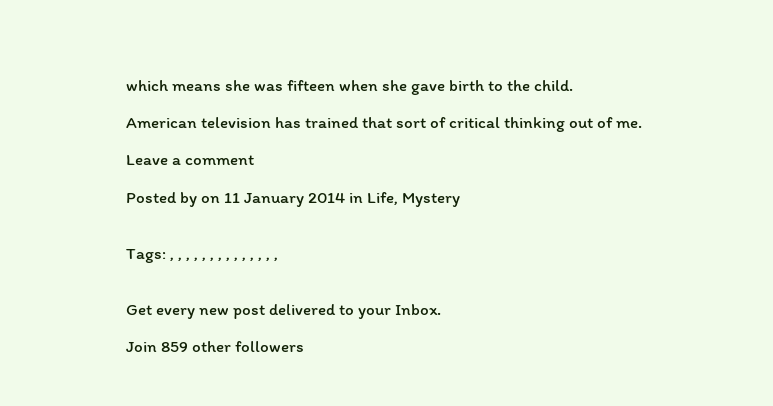which means she was fifteen when she gave birth to the child.

American television has trained that sort of critical thinking out of me.

Leave a comment

Posted by on 11 January 2014 in Life, Mystery


Tags: , , , , , , , , , , , , , ,


Get every new post delivered to your Inbox.

Join 859 other followers